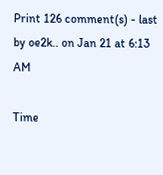Print 126 comment(s) - last by oe2k.. on Jan 21 at 6:13 AM

Time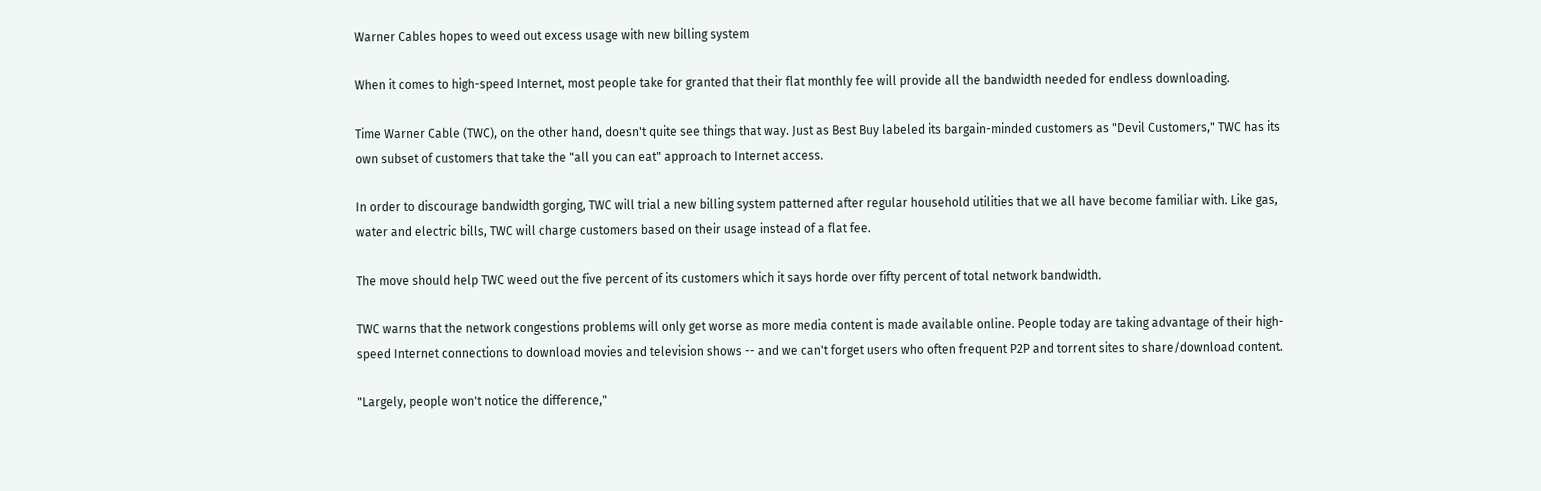Warner Cables hopes to weed out excess usage with new billing system

When it comes to high-speed Internet, most people take for granted that their flat monthly fee will provide all the bandwidth needed for endless downloading.

Time Warner Cable (TWC), on the other hand, doesn't quite see things that way. Just as Best Buy labeled its bargain-minded customers as "Devil Customers," TWC has its own subset of customers that take the "all you can eat" approach to Internet access.

In order to discourage bandwidth gorging, TWC will trial a new billing system patterned after regular household utilities that we all have become familiar with. Like gas, water and electric bills, TWC will charge customers based on their usage instead of a flat fee.

The move should help TWC weed out the five percent of its customers which it says horde over fifty percent of total network bandwidth.

TWC warns that the network congestions problems will only get worse as more media content is made available online. People today are taking advantage of their high-speed Internet connections to download movies and television shows -- and we can't forget users who often frequent P2P and torrent sites to share/download content.

"Largely, people won't notice the difference,"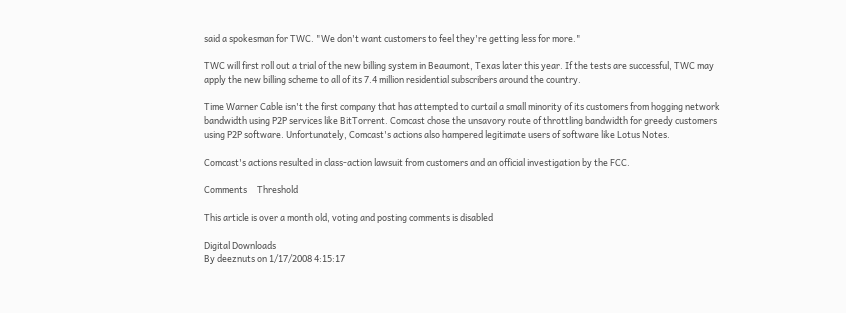said a spokesman for TWC. "We don't want customers to feel they're getting less for more."

TWC will first roll out a trial of the new billing system in Beaumont, Texas later this year. If the tests are successful, TWC may apply the new billing scheme to all of its 7.4 million residential subscribers around the country.

Time Warner Cable isn't the first company that has attempted to curtail a small minority of its customers from hogging network bandwidth using P2P services like BitTorrent. Comcast chose the unsavory route of throttling bandwidth for greedy customers using P2P software. Unfortunately, Comcast's actions also hampered legitimate users of software like Lotus Notes.

Comcast's actions resulted in class-action lawsuit from customers and an official investigation by the FCC.

Comments     Threshold

This article is over a month old, voting and posting comments is disabled

Digital Downloads
By deeznuts on 1/17/2008 4:15:17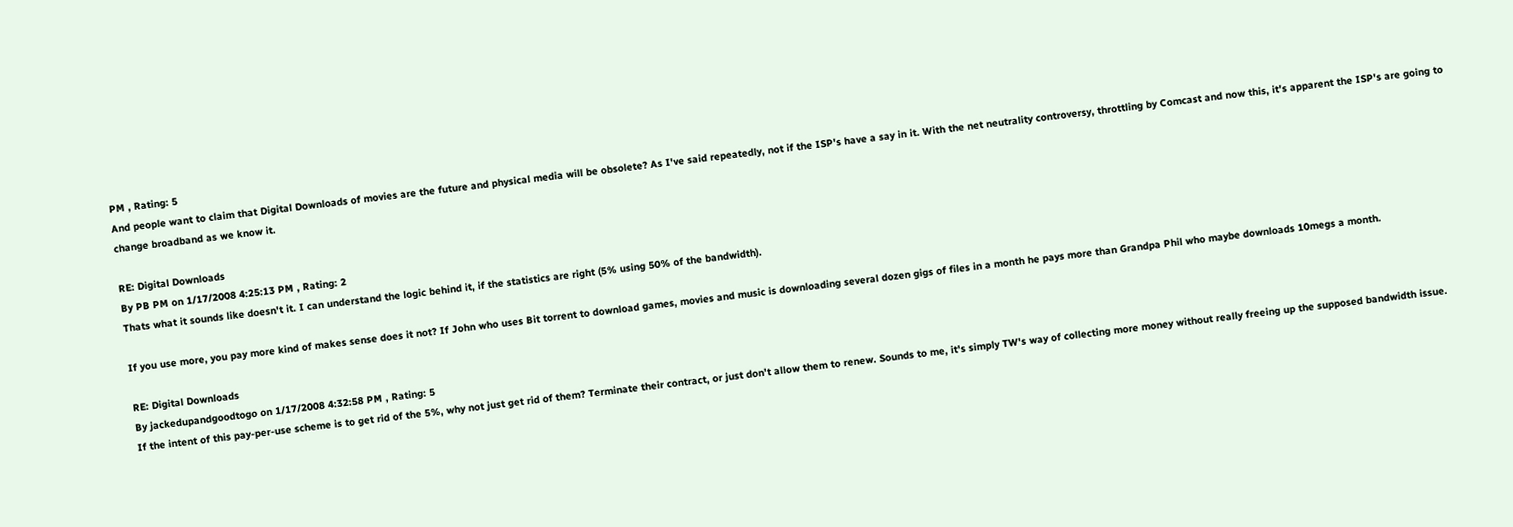PM , Rating: 5
And people want to claim that Digital Downloads of movies are the future and physical media will be obsolete? As I've said repeatedly, not if the ISP's have a say in it. With the net neutrality controversy, throttling by Comcast and now this, it's apparent the ISP's are going to change broadband as we know it.

RE: Digital Downloads
By PB PM on 1/17/2008 4:25:13 PM , Rating: 2
Thats what it sounds like doesn't it. I can understand the logic behind it, if the statistics are right (5% using 50% of the bandwidth).

If you use more, you pay more kind of makes sense does it not? If John who uses Bit torrent to download games, movies and music is downloading several dozen gigs of files in a month he pays more than Grandpa Phil who maybe downloads 10megs a month.

RE: Digital Downloads
By jackedupandgoodtogo on 1/17/2008 4:32:58 PM , Rating: 5
If the intent of this pay-per-use scheme is to get rid of the 5%, why not just get rid of them? Terminate their contract, or just don't allow them to renew. Sounds to me, it's simply TW's way of collecting more money without really freeing up the supposed bandwidth issue.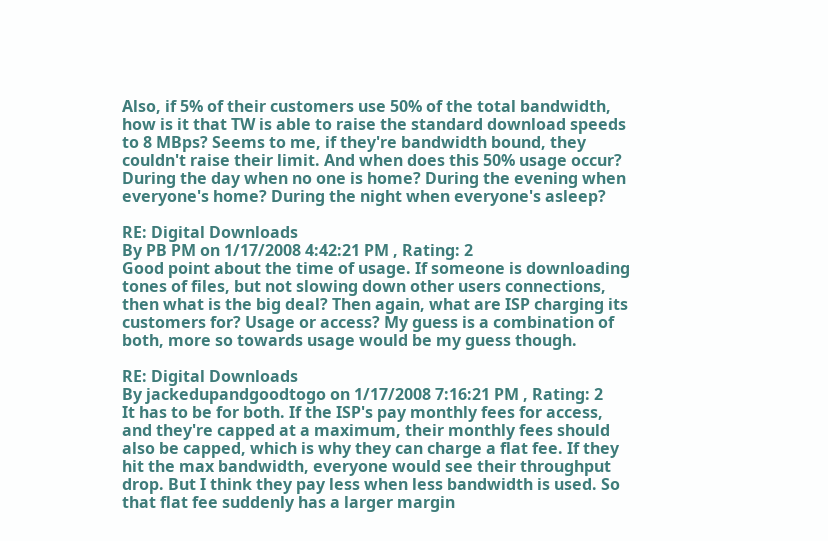Also, if 5% of their customers use 50% of the total bandwidth, how is it that TW is able to raise the standard download speeds to 8 MBps? Seems to me, if they're bandwidth bound, they couldn't raise their limit. And when does this 50% usage occur? During the day when no one is home? During the evening when everyone's home? During the night when everyone's asleep?

RE: Digital Downloads
By PB PM on 1/17/2008 4:42:21 PM , Rating: 2
Good point about the time of usage. If someone is downloading tones of files, but not slowing down other users connections, then what is the big deal? Then again, what are ISP charging its customers for? Usage or access? My guess is a combination of both, more so towards usage would be my guess though.

RE: Digital Downloads
By jackedupandgoodtogo on 1/17/2008 7:16:21 PM , Rating: 2
It has to be for both. If the ISP's pay monthly fees for access, and they're capped at a maximum, their monthly fees should also be capped, which is why they can charge a flat fee. If they hit the max bandwidth, everyone would see their throughput drop. But I think they pay less when less bandwidth is used. So that flat fee suddenly has a larger margin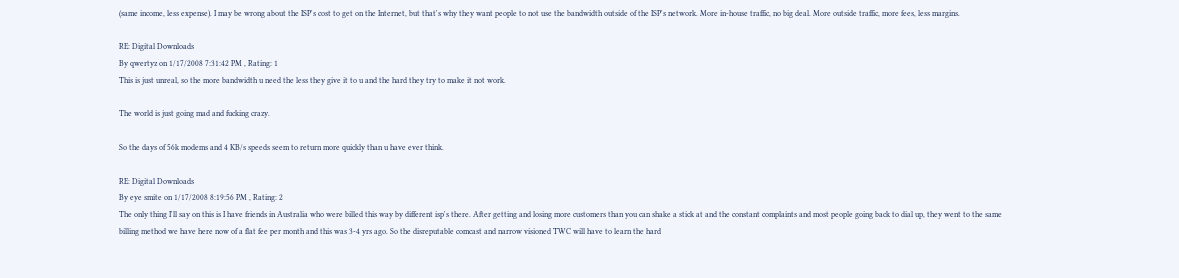(same income, less expense). I may be wrong about the ISP's cost to get on the Internet, but that's why they want people to not use the bandwidth outside of the ISP's network. More in-house traffic, no big deal. More outside traffic, more fees, less margins.

RE: Digital Downloads
By qwertyz on 1/17/2008 7:31:42 PM , Rating: 1
This is just unreal, so the more bandwidth u need the less they give it to u and the hard they try to make it not work.

The world is just going mad and fucking crazy.

So the days of 56k modems and 4 KB/s speeds seem to return more quickly than u have ever think.

RE: Digital Downloads
By eye smite on 1/17/2008 8:19:56 PM , Rating: 2
The only thing I'll say on this is I have friends in Australia who were billed this way by different isp's there. After getting and losing more customers than you can shake a stick at and the constant complaints and most people going back to dial up, they went to the same billing method we have here now of a flat fee per month and this was 3-4 yrs ago. So the disreputable comcast and narrow visioned TWC will have to learn the hard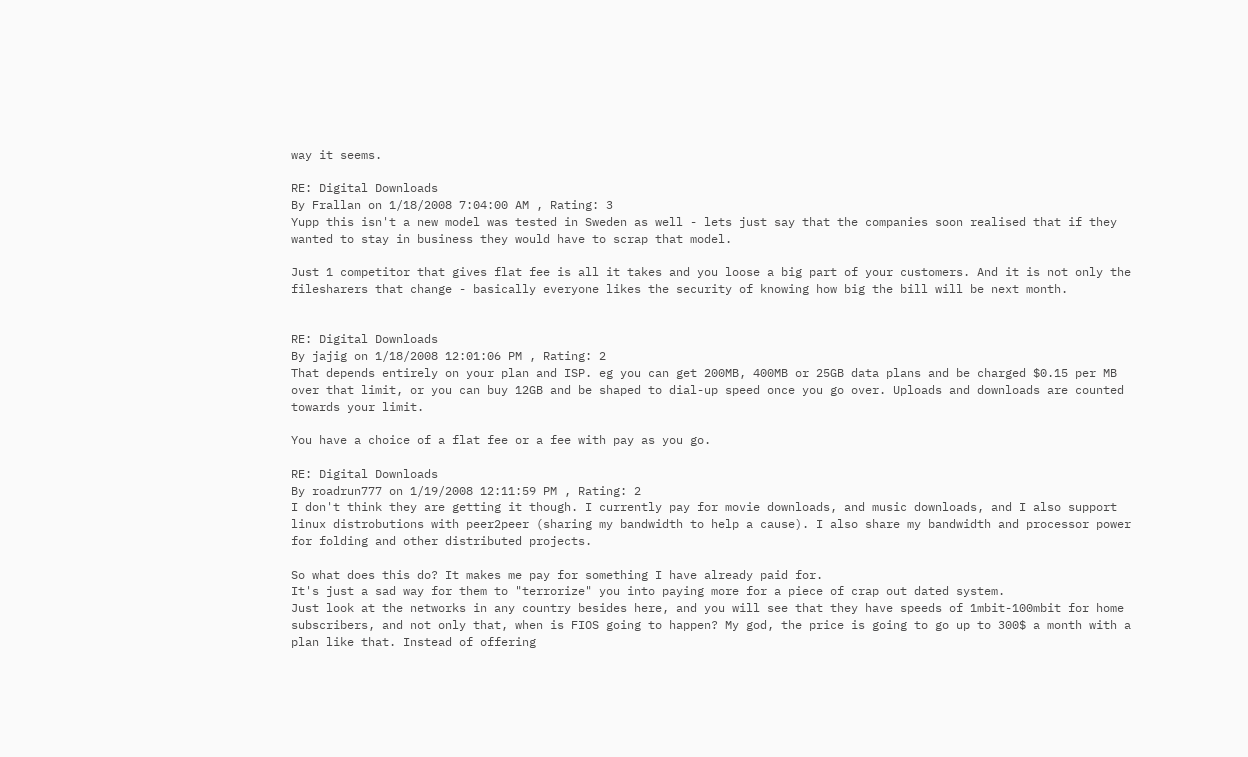way it seems.

RE: Digital Downloads
By Frallan on 1/18/2008 7:04:00 AM , Rating: 3
Yupp this isn't a new model was tested in Sweden as well - lets just say that the companies soon realised that if they wanted to stay in business they would have to scrap that model.

Just 1 competitor that gives flat fee is all it takes and you loose a big part of your customers. And it is not only the filesharers that change - basically everyone likes the security of knowing how big the bill will be next month.


RE: Digital Downloads
By jajig on 1/18/2008 12:01:06 PM , Rating: 2
That depends entirely on your plan and ISP. eg you can get 200MB, 400MB or 25GB data plans and be charged $0.15 per MB over that limit, or you can buy 12GB and be shaped to dial-up speed once you go over. Uploads and downloads are counted towards your limit.

You have a choice of a flat fee or a fee with pay as you go.

RE: Digital Downloads
By roadrun777 on 1/19/2008 12:11:59 PM , Rating: 2
I don't think they are getting it though. I currently pay for movie downloads, and music downloads, and I also support linux distrobutions with peer2peer (sharing my bandwidth to help a cause). I also share my bandwidth and processor power for folding and other distributed projects.

So what does this do? It makes me pay for something I have already paid for.
It's just a sad way for them to "terrorize" you into paying more for a piece of crap out dated system.
Just look at the networks in any country besides here, and you will see that they have speeds of 1mbit-100mbit for home subscribers, and not only that, when is FIOS going to happen? My god, the price is going to go up to 300$ a month with a plan like that. Instead of offering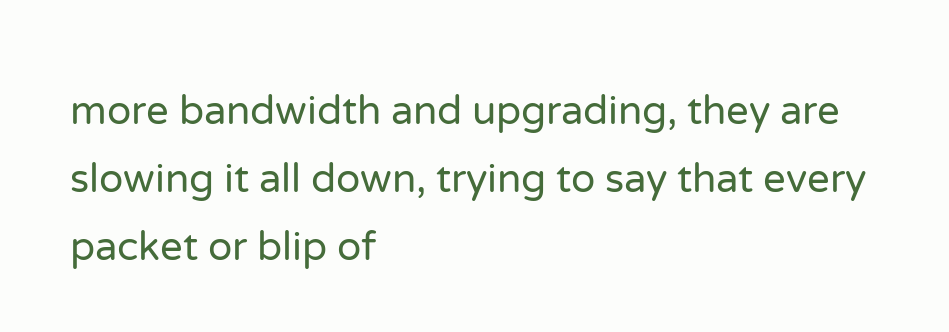more bandwidth and upgrading, they are slowing it all down, trying to say that every packet or blip of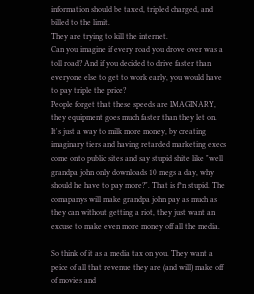information should be taxed, tripled charged, and billed to the limit.
They are trying to kill the internet.
Can you imagine if every road you drove over was a toll road? And if you decided to drive faster than everyone else to get to work early, you would have to pay triple the price?
People forget that these speeds are IMAGINARY, they equipment goes much faster than they let on.
It's just a way to milk more money, by creating imaginary tiers and having retarded marketing execs come onto public sites and say stupid shite like "well grandpa john only downloads 10 megs a day, why should he have to pay more?". That is f*n stupid. The comapanys will make grandpa john pay as much as they can without getting a riot, they just want an excuse to make even more money off all the media.

So think of it as a media tax on you. They want a peice of all that revenue they are (and will) make off of movies and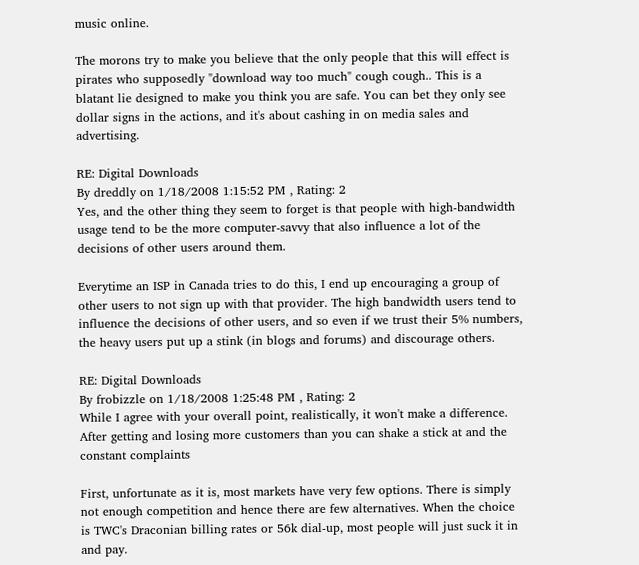music online.

The morons try to make you believe that the only people that this will effect is pirates who supposedly "download way too much" cough cough.. This is a blatant lie designed to make you think you are safe. You can bet they only see dollar signs in the actions, and it's about cashing in on media sales and advertising.

RE: Digital Downloads
By dreddly on 1/18/2008 1:15:52 PM , Rating: 2
Yes, and the other thing they seem to forget is that people with high-bandwidth usage tend to be the more computer-savvy that also influence a lot of the decisions of other users around them.

Everytime an ISP in Canada tries to do this, I end up encouraging a group of other users to not sign up with that provider. The high bandwidth users tend to influence the decisions of other users, and so even if we trust their 5% numbers, the heavy users put up a stink (in blogs and forums) and discourage others.

RE: Digital Downloads
By frobizzle on 1/18/2008 1:25:48 PM , Rating: 2
While I agree with your overall point, realistically, it won't make a difference.
After getting and losing more customers than you can shake a stick at and the constant complaints

First, unfortunate as it is, most markets have very few options. There is simply not enough competition and hence there are few alternatives. When the choice is TWC's Draconian billing rates or 56k dial-up, most people will just suck it in and pay.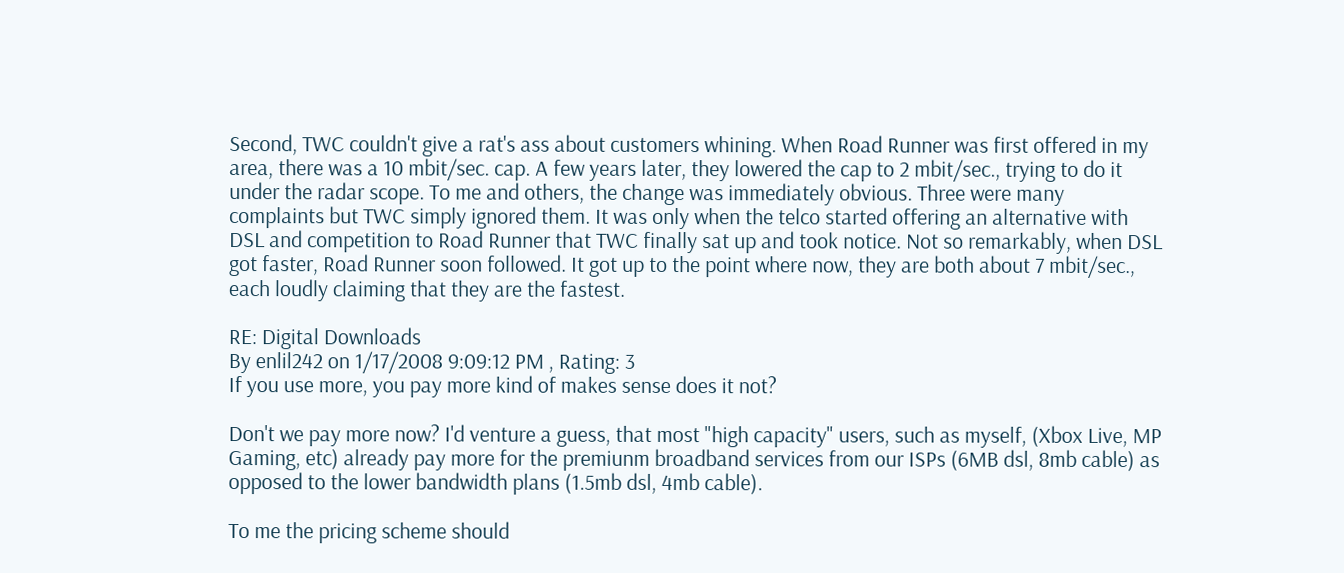Second, TWC couldn't give a rat's ass about customers whining. When Road Runner was first offered in my area, there was a 10 mbit/sec. cap. A few years later, they lowered the cap to 2 mbit/sec., trying to do it under the radar scope. To me and others, the change was immediately obvious. Three were many complaints but TWC simply ignored them. It was only when the telco started offering an alternative with DSL and competition to Road Runner that TWC finally sat up and took notice. Not so remarkably, when DSL got faster, Road Runner soon followed. It got up to the point where now, they are both about 7 mbit/sec., each loudly claiming that they are the fastest.

RE: Digital Downloads
By enlil242 on 1/17/2008 9:09:12 PM , Rating: 3
If you use more, you pay more kind of makes sense does it not?

Don't we pay more now? I'd venture a guess, that most "high capacity" users, such as myself, (Xbox Live, MP Gaming, etc) already pay more for the premiunm broadband services from our ISPs (6MB dsl, 8mb cable) as opposed to the lower bandwidth plans (1.5mb dsl, 4mb cable).

To me the pricing scheme should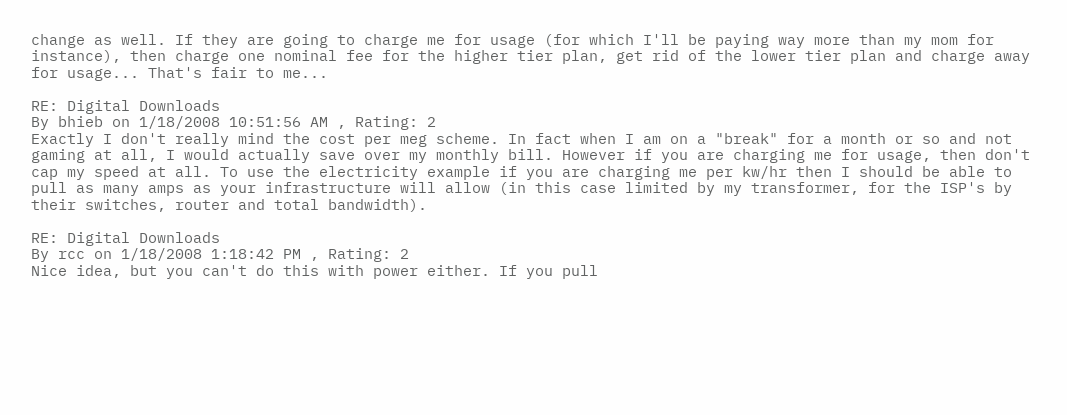change as well. If they are going to charge me for usage (for which I'll be paying way more than my mom for instance), then charge one nominal fee for the higher tier plan, get rid of the lower tier plan and charge away for usage... That's fair to me...

RE: Digital Downloads
By bhieb on 1/18/2008 10:51:56 AM , Rating: 2
Exactly I don't really mind the cost per meg scheme. In fact when I am on a "break" for a month or so and not gaming at all, I would actually save over my monthly bill. However if you are charging me for usage, then don't cap my speed at all. To use the electricity example if you are charging me per kw/hr then I should be able to pull as many amps as your infrastructure will allow (in this case limited by my transformer, for the ISP's by their switches, router and total bandwidth).

RE: Digital Downloads
By rcc on 1/18/2008 1:18:42 PM , Rating: 2
Nice idea, but you can't do this with power either. If you pull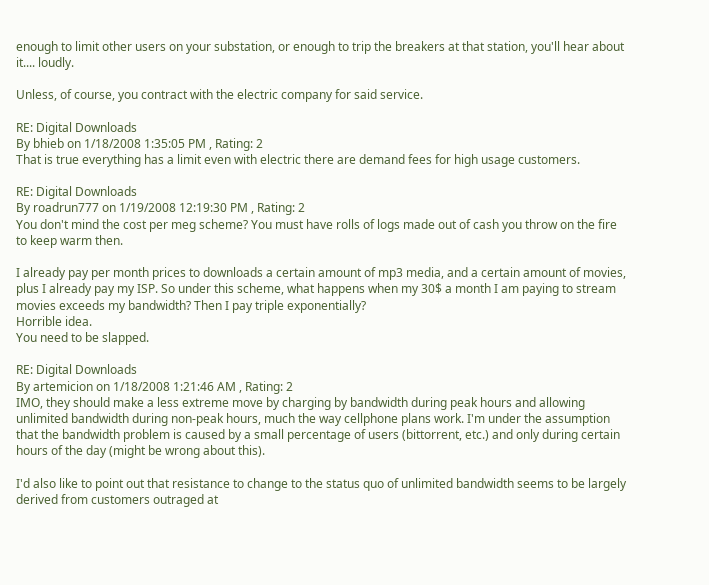enough to limit other users on your substation, or enough to trip the breakers at that station, you'll hear about it.... loudly.

Unless, of course, you contract with the electric company for said service.

RE: Digital Downloads
By bhieb on 1/18/2008 1:35:05 PM , Rating: 2
That is true everything has a limit even with electric there are demand fees for high usage customers.

RE: Digital Downloads
By roadrun777 on 1/19/2008 12:19:30 PM , Rating: 2
You don't mind the cost per meg scheme? You must have rolls of logs made out of cash you throw on the fire to keep warm then.

I already pay per month prices to downloads a certain amount of mp3 media, and a certain amount of movies, plus I already pay my ISP. So under this scheme, what happens when my 30$ a month I am paying to stream movies exceeds my bandwidth? Then I pay triple exponentially?
Horrible idea.
You need to be slapped.

RE: Digital Downloads
By artemicion on 1/18/2008 1:21:46 AM , Rating: 2
IMO, they should make a less extreme move by charging by bandwidth during peak hours and allowing unlimited bandwidth during non-peak hours, much the way cellphone plans work. I'm under the assumption that the bandwidth problem is caused by a small percentage of users (bittorrent, etc.) and only during certain hours of the day (might be wrong about this).

I'd also like to point out that resistance to change to the status quo of unlimited bandwidth seems to be largely derived from customers outraged at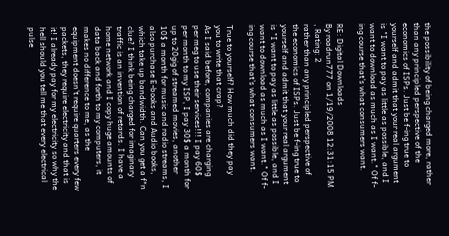the possibility of being charged more, rather than any principled perspective of the economics of ISPs. Just be f-ing true to yourself and admit that your real argument is "I want to pay as little as possible, and I want to download as much as I want." Of f-ing course that's what consumers want.

RE: Digital Downloads
By roadrun777 on 1/19/2008 12:31:15 PM , Rating: 2
rather than any principled perspective of the economics of ISPs. Just be f-ing true to yourself and admit that your real argument is "I want to pay as little as possible, and I want to download as much as I want." Of f-ing course that's what consumers want.

True to yourself? How much did they pay you to write that crap?
As I said before, companies are charging per meg to use their services!!! I pay 60$ per month to my ISP, I pay 30$ a month for up to 20gig of streamed movies, another 10$ a month for music and radio streams, I also purchase E-books and Audio books, which take up bandwidth. Can you get a f*n clue? I think being charged for imaginary traffic is an invention of retards. I have a home network and I copy huge amounts of data back and forth to my computers, it makes no difference to me, as the equipment doesn't require quarters every few packets, they require electricity and that is it! I already pay for my electricity so why the hell should you tell me that every electrical pulse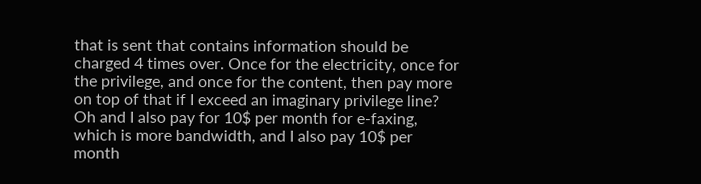that is sent that contains information should be charged 4 times over. Once for the electricity, once for the privilege, and once for the content, then pay more on top of that if I exceed an imaginary privilege line?
Oh and I also pay for 10$ per month for e-faxing, which is more bandwidth, and I also pay 10$ per month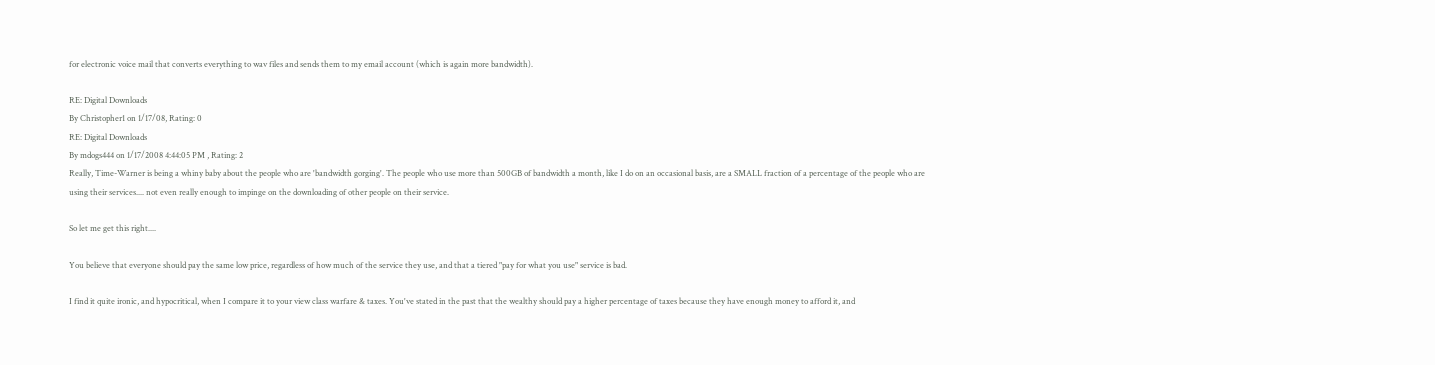for electronic voice mail that converts everything to wav files and sends them to my email account (which is again more bandwidth).

RE: Digital Downloads
By Christopher1 on 1/17/08, Rating: 0
RE: Digital Downloads
By mdogs444 on 1/17/2008 4:44:05 PM , Rating: 2
Really, Time-Warner is being a whiny baby about the people who are 'bandwidth gorging'. The people who use more than 500GB of bandwidth a month, like I do on an occasional basis, are a SMALL fraction of a percentage of the people who are using their services.... not even really enough to impinge on the downloading of other people on their service.

So let me get this right....

You believe that everyone should pay the same low price, regardless of how much of the service they use, and that a tiered "pay for what you use" service is bad.

I find it quite ironic, and hypocritical, when I compare it to your view class warfare & taxes. You've stated in the past that the wealthy should pay a higher percentage of taxes because they have enough money to afford it, and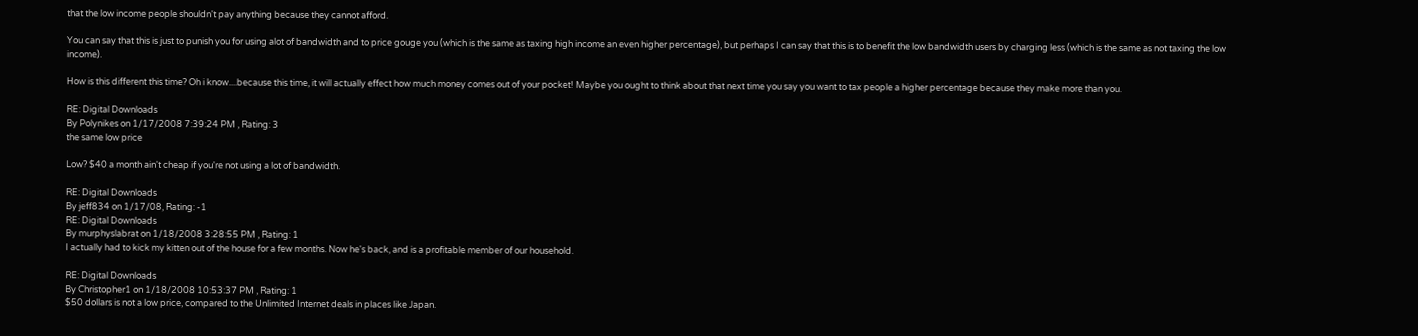that the low income people shouldn't pay anything because they cannot afford.

You can say that this is just to punish you for using alot of bandwidth and to price gouge you (which is the same as taxing high income an even higher percentage), but perhaps I can say that this is to benefit the low bandwidth users by charging less (which is the same as not taxing the low income).

How is this different this time? Oh i know....because this time, it will actually effect how much money comes out of your pocket! Maybe you ought to think about that next time you say you want to tax people a higher percentage because they make more than you.

RE: Digital Downloads
By Polynikes on 1/17/2008 7:39:24 PM , Rating: 3
the same low price

Low? $40 a month ain't cheap if you're not using a lot of bandwidth.

RE: Digital Downloads
By jeff834 on 1/17/08, Rating: -1
RE: Digital Downloads
By murphyslabrat on 1/18/2008 3:28:55 PM , Rating: 1
I actually had to kick my kitten out of the house for a few months. Now he's back, and is a profitable member of our household.

RE: Digital Downloads
By Christopher1 on 1/18/2008 10:53:37 PM , Rating: 1
$50 dollars is not a low price, compared to the Unlimited Internet deals in places like Japan.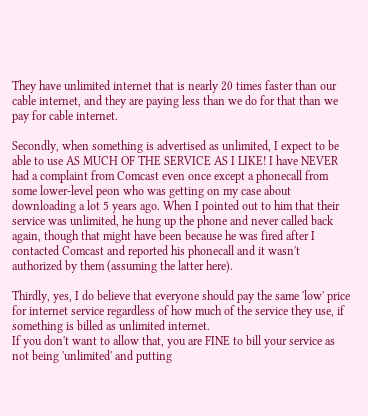They have unlimited internet that is nearly 20 times faster than our cable internet, and they are paying less than we do for that than we pay for cable internet.

Secondly, when something is advertised as unlimited, I expect to be able to use AS MUCH OF THE SERVICE AS I LIKE! I have NEVER had a complaint from Comcast even once except a phonecall from some lower-level peon who was getting on my case about downloading a lot 5 years ago. When I pointed out to him that their service was unlimited, he hung up the phone and never called back again, though that might have been because he was fired after I contacted Comcast and reported his phonecall and it wasn't authorized by them (assuming the latter here).

Thirdly, yes, I do believe that everyone should pay the same 'low' price for internet service regardless of how much of the service they use, if something is billed as unlimited internet.
If you don't want to allow that, you are FINE to bill your service as not being 'unlimited' and putting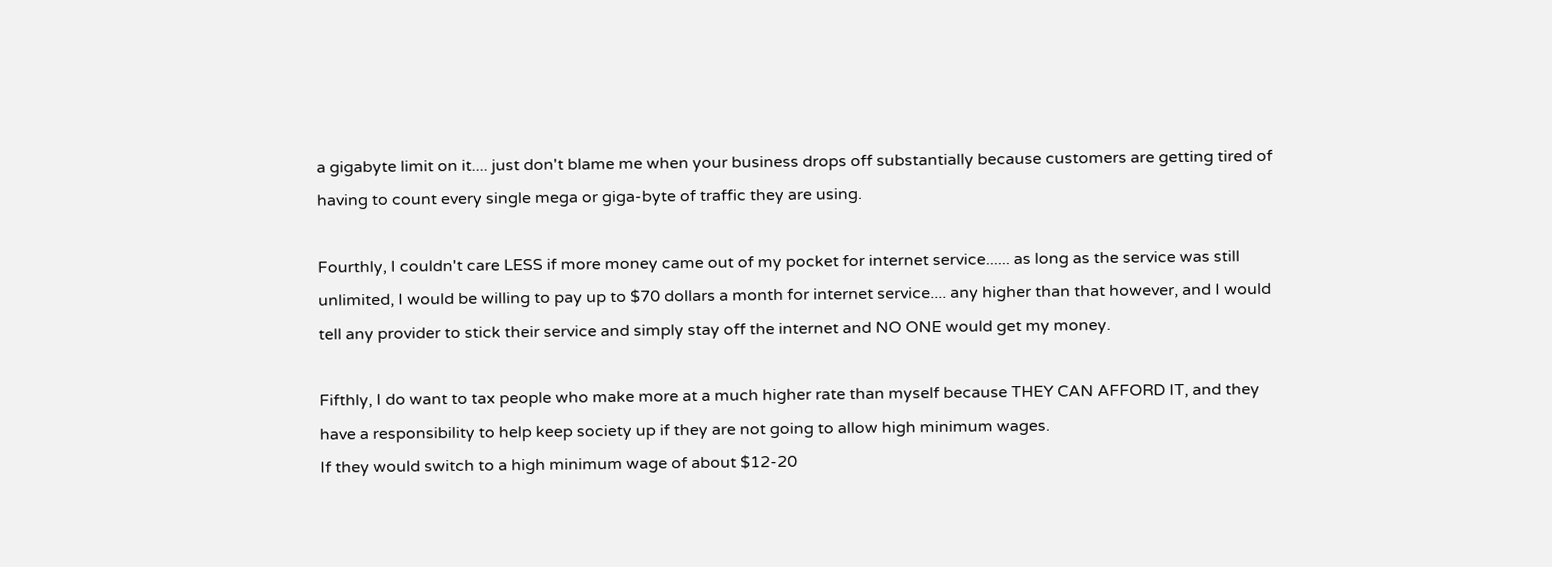a gigabyte limit on it.... just don't blame me when your business drops off substantially because customers are getting tired of having to count every single mega or giga-byte of traffic they are using.

Fourthly, I couldn't care LESS if more money came out of my pocket for internet service...... as long as the service was still unlimited, I would be willing to pay up to $70 dollars a month for internet service.... any higher than that however, and I would tell any provider to stick their service and simply stay off the internet and NO ONE would get my money.

Fifthly, I do want to tax people who make more at a much higher rate than myself because THEY CAN AFFORD IT, and they have a responsibility to help keep society up if they are not going to allow high minimum wages.
If they would switch to a high minimum wage of about $12-20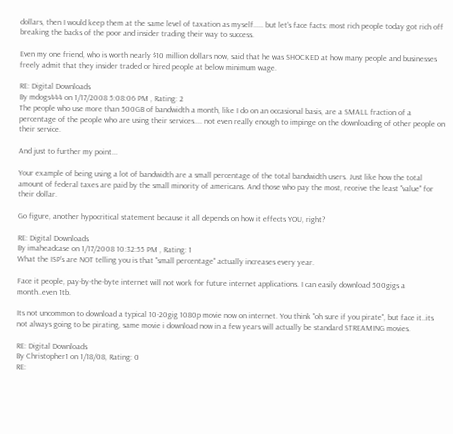dollars, then I would keep them at the same level of taxation as myself..... but let's face facts: most rich people today got rich off breaking the backs of the poor and insider trading their way to success.

Even my one friend, who is worth nearly $10 million dollars now, said that he was SHOCKED at how many people and businesses freely admit that they insider traded or hired people at below minimum wage.

RE: Digital Downloads
By mdogs444 on 1/17/2008 5:08:06 PM , Rating: 2
The people who use more than 500GB of bandwidth a month, like I do on an occasional basis, are a SMALL fraction of a percentage of the people who are using their services.... not even really enough to impinge on the downloading of other people on their service.

And just to further my point...

Your example of being using a lot of bandwidth are a small percentage of the total bandwidth users. Just like how the total amount of federal taxes are paid by the small minority of americans. And those who pay the most, receive the least "value" for their dollar.

Go figure, another hypocritical statement because it all depends on how it effects YOU, right?

RE: Digital Downloads
By imaheadcase on 1/17/2008 10:32:55 PM , Rating: 1
What the ISP's are NOT telling you is that "small percentage" actually increases every year.

Face it people, pay-by-the-byte internet will not work for future internet applications. I can easily download 500gigs a month..even 1tb.

Its not uncommon to download a typical 10-20gig 1080p movie now on internet. You think "oh sure if you pirate", but face it..its not always going to be pirating, same movie i download now in a few years will actually be standard STREAMING movies.

RE: Digital Downloads
By Christopher1 on 1/18/08, Rating: 0
RE: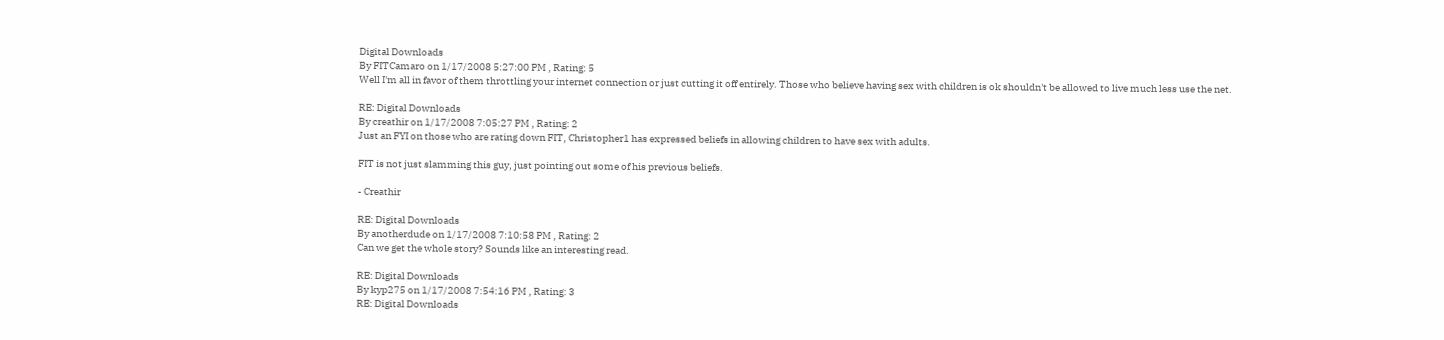Digital Downloads
By FITCamaro on 1/17/2008 5:27:00 PM , Rating: 5
Well I'm all in favor of them throttling your internet connection or just cutting it off entirely. Those who believe having sex with children is ok shouldn't be allowed to live much less use the net.

RE: Digital Downloads
By creathir on 1/17/2008 7:05:27 PM , Rating: 2
Just an FYI on those who are rating down FIT, Christopher1 has expressed beliefs in allowing children to have sex with adults.

FIT is not just slamming this guy, just pointing out some of his previous beliefs.

- Creathir

RE: Digital Downloads
By anotherdude on 1/17/2008 7:10:58 PM , Rating: 2
Can we get the whole story? Sounds like an interesting read.

RE: Digital Downloads
By kyp275 on 1/17/2008 7:54:16 PM , Rating: 3
RE: Digital Downloads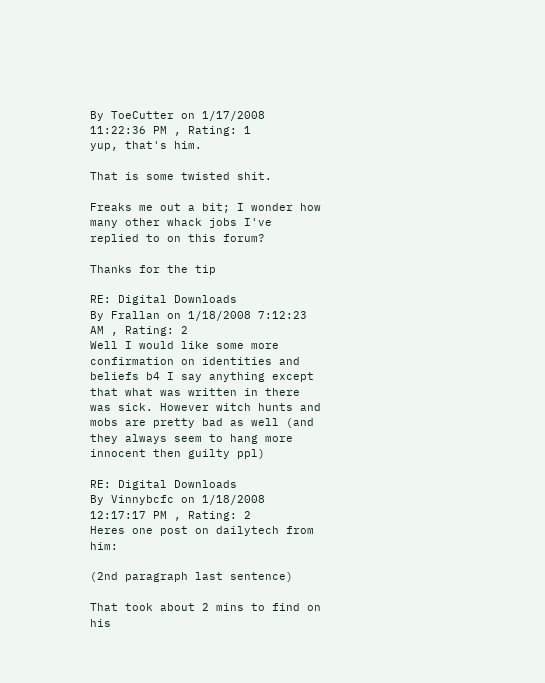By ToeCutter on 1/17/2008 11:22:36 PM , Rating: 1
yup, that's him.

That is some twisted shit.

Freaks me out a bit; I wonder how many other whack jobs I've replied to on this forum?

Thanks for the tip

RE: Digital Downloads
By Frallan on 1/18/2008 7:12:23 AM , Rating: 2
Well I would like some more confirmation on identities and beliefs b4 I say anything except that what was written in there was sick. However witch hunts and mobs are pretty bad as well (and they always seem to hang more innocent then guilty ppl)

RE: Digital Downloads
By Vinnybcfc on 1/18/2008 12:17:17 PM , Rating: 2
Heres one post on dailytech from him:

(2nd paragraph last sentence)

That took about 2 mins to find on his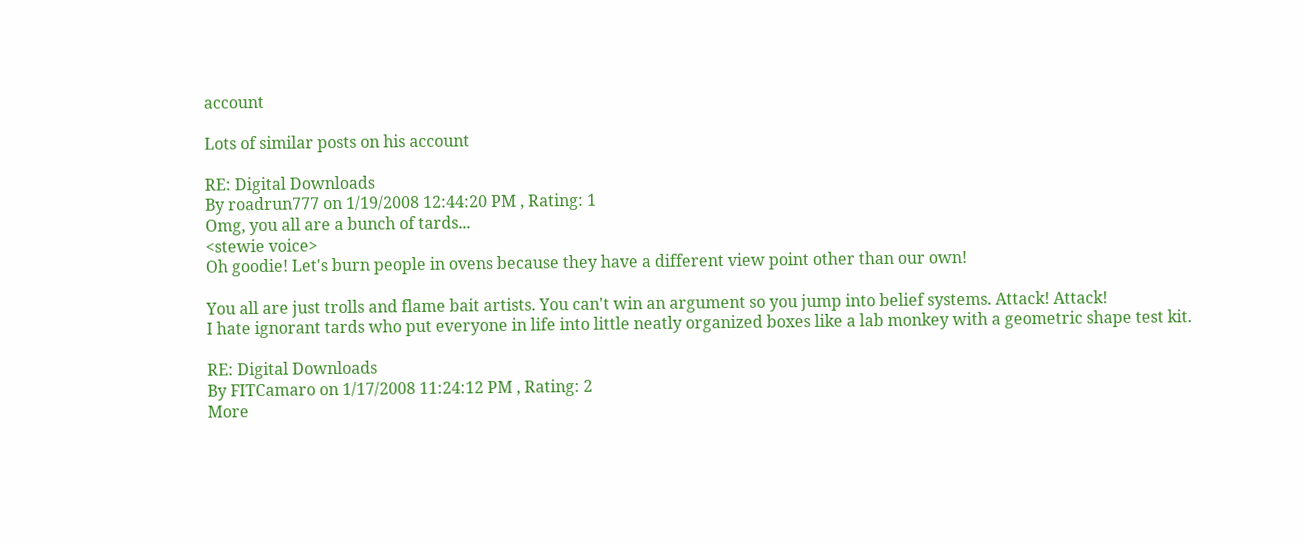account

Lots of similar posts on his account

RE: Digital Downloads
By roadrun777 on 1/19/2008 12:44:20 PM , Rating: 1
Omg, you all are a bunch of tards...
<stewie voice>
Oh goodie! Let's burn people in ovens because they have a different view point other than our own!

You all are just trolls and flame bait artists. You can't win an argument so you jump into belief systems. Attack! Attack!
I hate ignorant tards who put everyone in life into little neatly organized boxes like a lab monkey with a geometric shape test kit.

RE: Digital Downloads
By FITCamaro on 1/17/2008 11:24:12 PM , Rating: 2
More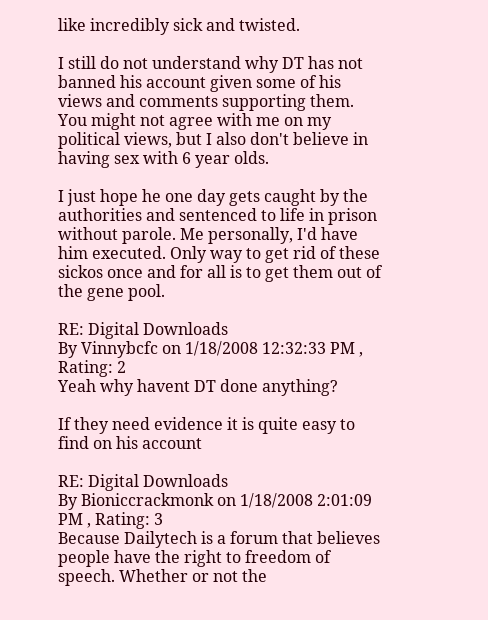like incredibly sick and twisted.

I still do not understand why DT has not banned his account given some of his views and comments supporting them. You might not agree with me on my political views, but I also don't believe in having sex with 6 year olds.

I just hope he one day gets caught by the authorities and sentenced to life in prison without parole. Me personally, I'd have him executed. Only way to get rid of these sickos once and for all is to get them out of the gene pool.

RE: Digital Downloads
By Vinnybcfc on 1/18/2008 12:32:33 PM , Rating: 2
Yeah why havent DT done anything?

If they need evidence it is quite easy to find on his account

RE: Digital Downloads
By Bioniccrackmonk on 1/18/2008 2:01:09 PM , Rating: 3
Because Dailytech is a forum that believes people have the right to freedom of speech. Whether or not the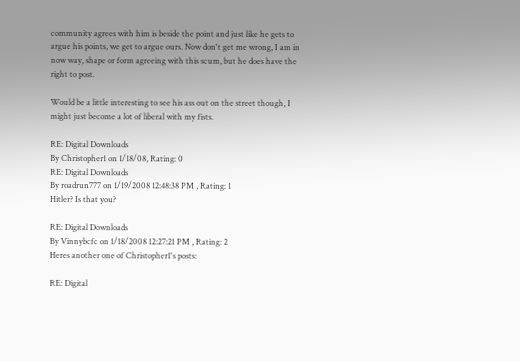community agrees with him is beside the point and just like he gets to argue his points, we get to argue ours. Now don't get me wrong, I am in now way, shape or form agreeing with this scum, but he does have the right to post.

Would be a little interesting to see his ass out on the street though, I might just become a lot of liberal with my fists.

RE: Digital Downloads
By Christopher1 on 1/18/08, Rating: 0
RE: Digital Downloads
By roadrun777 on 1/19/2008 12:48:38 PM , Rating: 1
Hitler? Is that you?

RE: Digital Downloads
By Vinnybcfc on 1/18/2008 12:27:21 PM , Rating: 2
Heres another one of Christopher1's posts:

RE: Digital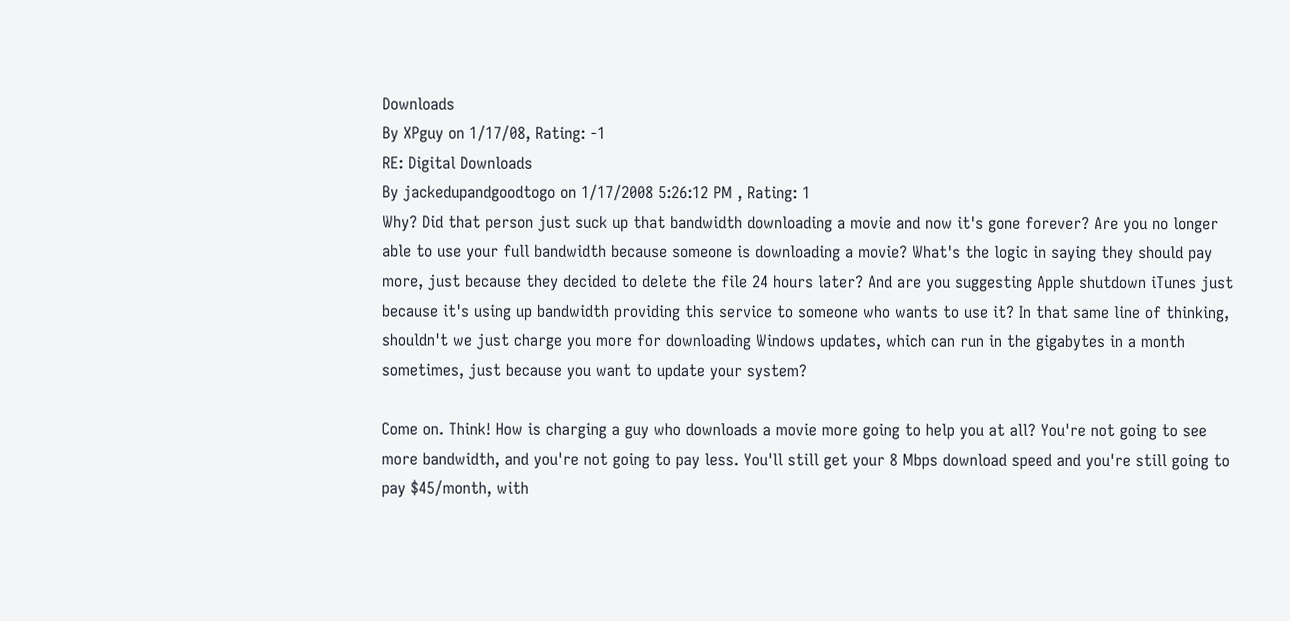Downloads
By XPguy on 1/17/08, Rating: -1
RE: Digital Downloads
By jackedupandgoodtogo on 1/17/2008 5:26:12 PM , Rating: 1
Why? Did that person just suck up that bandwidth downloading a movie and now it's gone forever? Are you no longer able to use your full bandwidth because someone is downloading a movie? What's the logic in saying they should pay more, just because they decided to delete the file 24 hours later? And are you suggesting Apple shutdown iTunes just because it's using up bandwidth providing this service to someone who wants to use it? In that same line of thinking, shouldn't we just charge you more for downloading Windows updates, which can run in the gigabytes in a month sometimes, just because you want to update your system?

Come on. Think! How is charging a guy who downloads a movie more going to help you at all? You're not going to see more bandwidth, and you're not going to pay less. You'll still get your 8 Mbps download speed and you're still going to pay $45/month, with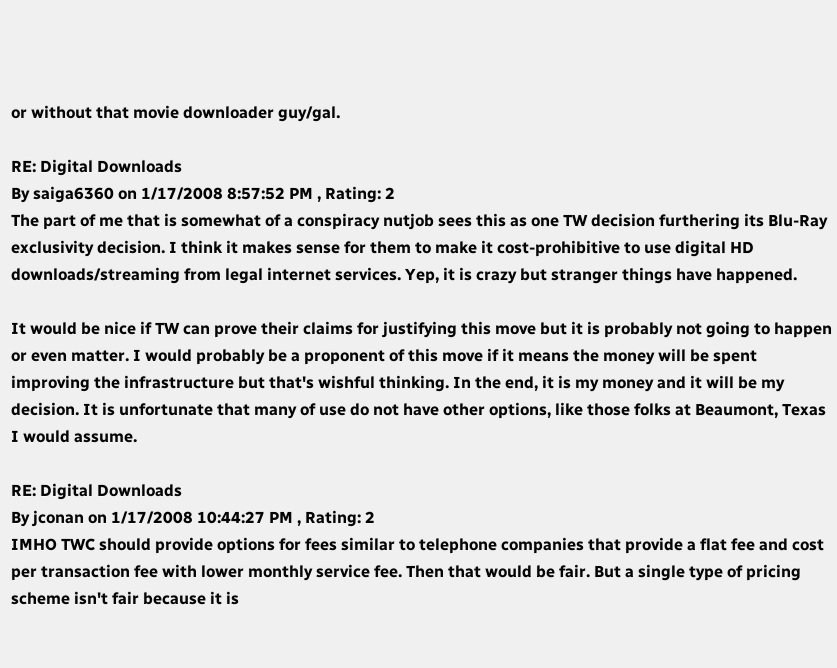or without that movie downloader guy/gal.

RE: Digital Downloads
By saiga6360 on 1/17/2008 8:57:52 PM , Rating: 2
The part of me that is somewhat of a conspiracy nutjob sees this as one TW decision furthering its Blu-Ray exclusivity decision. I think it makes sense for them to make it cost-prohibitive to use digital HD downloads/streaming from legal internet services. Yep, it is crazy but stranger things have happened.

It would be nice if TW can prove their claims for justifying this move but it is probably not going to happen or even matter. I would probably be a proponent of this move if it means the money will be spent improving the infrastructure but that's wishful thinking. In the end, it is my money and it will be my decision. It is unfortunate that many of use do not have other options, like those folks at Beaumont, Texas I would assume.

RE: Digital Downloads
By jconan on 1/17/2008 10:44:27 PM , Rating: 2
IMHO TWC should provide options for fees similar to telephone companies that provide a flat fee and cost per transaction fee with lower monthly service fee. Then that would be fair. But a single type of pricing scheme isn't fair because it is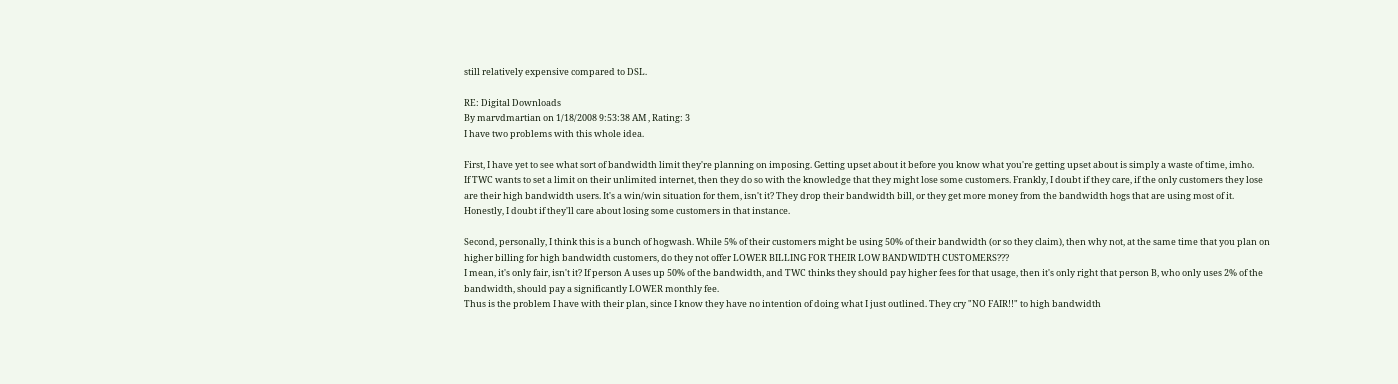still relatively expensive compared to DSL.

RE: Digital Downloads
By marvdmartian on 1/18/2008 9:53:38 AM , Rating: 3
I have two problems with this whole idea.

First, I have yet to see what sort of bandwidth limit they're planning on imposing. Getting upset about it before you know what you're getting upset about is simply a waste of time, imho.
If TWC wants to set a limit on their unlimited internet, then they do so with the knowledge that they might lose some customers. Frankly, I doubt if they care, if the only customers they lose are their high bandwidth users. It's a win/win situation for them, isn't it? They drop their bandwidth bill, or they get more money from the bandwidth hogs that are using most of it.
Honestly, I doubt if they'll care about losing some customers in that instance.

Second, personally, I think this is a bunch of hogwash. While 5% of their customers might be using 50% of their bandwidth (or so they claim), then why not, at the same time that you plan on higher billing for high bandwidth customers, do they not offer LOWER BILLING FOR THEIR LOW BANDWIDTH CUSTOMERS???
I mean, it's only fair, isn't it? If person A uses up 50% of the bandwidth, and TWC thinks they should pay higher fees for that usage, then it's only right that person B, who only uses 2% of the bandwidth, should pay a significantly LOWER monthly fee.
Thus is the problem I have with their plan, since I know they have no intention of doing what I just outlined. They cry "NO FAIR!!" to high bandwidth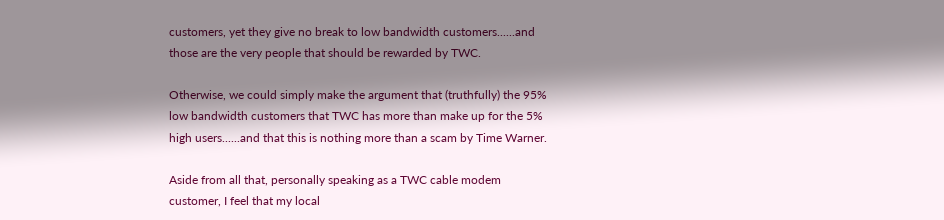customers, yet they give no break to low bandwidth customers......and those are the very people that should be rewarded by TWC.

Otherwise, we could simply make the argument that (truthfully) the 95% low bandwidth customers that TWC has more than make up for the 5% high users......and that this is nothing more than a scam by Time Warner.

Aside from all that, personally speaking as a TWC cable modem customer, I feel that my local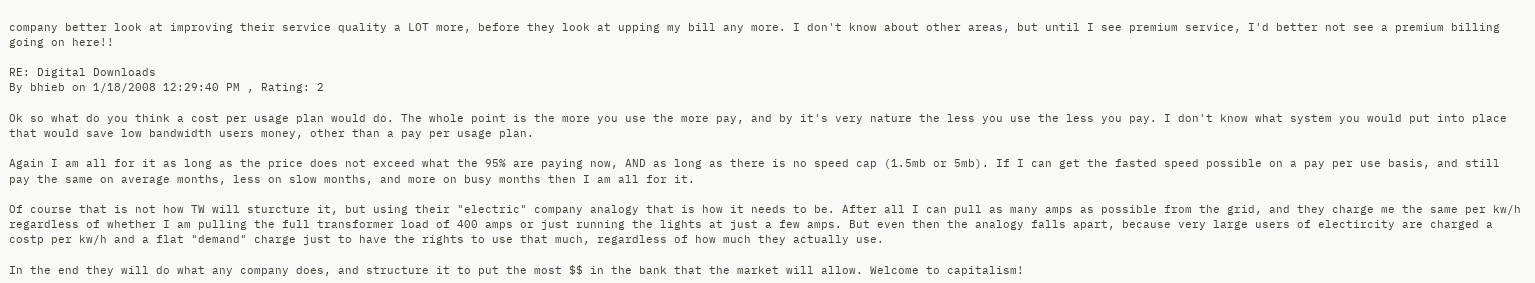company better look at improving their service quality a LOT more, before they look at upping my bill any more. I don't know about other areas, but until I see premium service, I'd better not see a premium billing going on here!!

RE: Digital Downloads
By bhieb on 1/18/2008 12:29:40 PM , Rating: 2

Ok so what do you think a cost per usage plan would do. The whole point is the more you use the more pay, and by it's very nature the less you use the less you pay. I don't know what system you would put into place that would save low bandwidth users money, other than a pay per usage plan.

Again I am all for it as long as the price does not exceed what the 95% are paying now, AND as long as there is no speed cap (1.5mb or 5mb). If I can get the fasted speed possible on a pay per use basis, and still pay the same on average months, less on slow months, and more on busy months then I am all for it.

Of course that is not how TW will sturcture it, but using their "electric" company analogy that is how it needs to be. After all I can pull as many amps as possible from the grid, and they charge me the same per kw/h regardless of whether I am pulling the full transformer load of 400 amps or just running the lights at just a few amps. But even then the analogy falls apart, because very large users of electircity are charged a costp per kw/h and a flat "demand" charge just to have the rights to use that much, regardless of how much they actually use.

In the end they will do what any company does, and structure it to put the most $$ in the bank that the market will allow. Welcome to capitalism!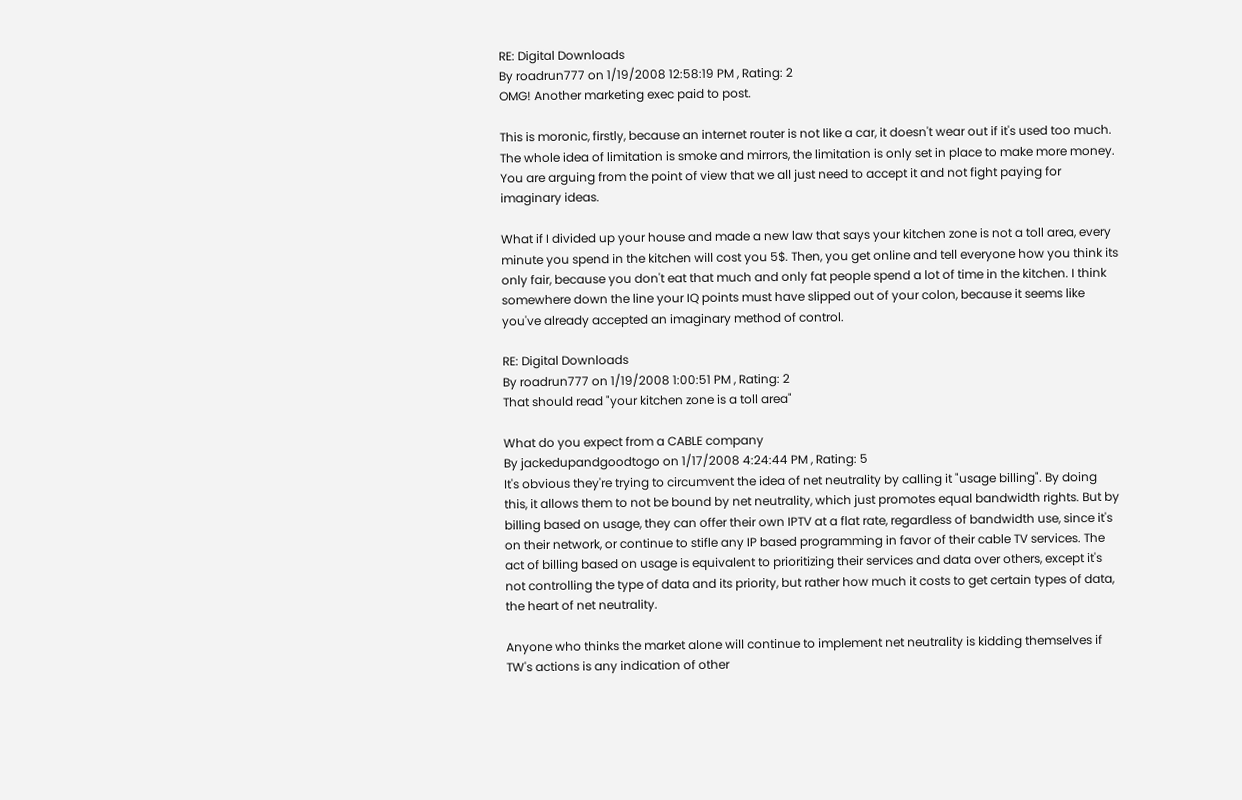RE: Digital Downloads
By roadrun777 on 1/19/2008 12:58:19 PM , Rating: 2
OMG! Another marketing exec paid to post.

This is moronic, firstly, because an internet router is not like a car, it doesn't wear out if it's used too much. The whole idea of limitation is smoke and mirrors, the limitation is only set in place to make more money. You are arguing from the point of view that we all just need to accept it and not fight paying for imaginary ideas.

What if I divided up your house and made a new law that says your kitchen zone is not a toll area, every minute you spend in the kitchen will cost you 5$. Then, you get online and tell everyone how you think its only fair, because you don't eat that much and only fat people spend a lot of time in the kitchen. I think somewhere down the line your IQ points must have slipped out of your colon, because it seems like you've already accepted an imaginary method of control.

RE: Digital Downloads
By roadrun777 on 1/19/2008 1:00:51 PM , Rating: 2
That should read "your kitchen zone is a toll area"

What do you expect from a CABLE company
By jackedupandgoodtogo on 1/17/2008 4:24:44 PM , Rating: 5
It's obvious they're trying to circumvent the idea of net neutrality by calling it "usage billing". By doing this, it allows them to not be bound by net neutrality, which just promotes equal bandwidth rights. But by billing based on usage, they can offer their own IPTV at a flat rate, regardless of bandwidth use, since it's on their network, or continue to stifle any IP based programming in favor of their cable TV services. The act of billing based on usage is equivalent to prioritizing their services and data over others, except it's not controlling the type of data and its priority, but rather how much it costs to get certain types of data, the heart of net neutrality.

Anyone who thinks the market alone will continue to implement net neutrality is kidding themselves if TW's actions is any indication of other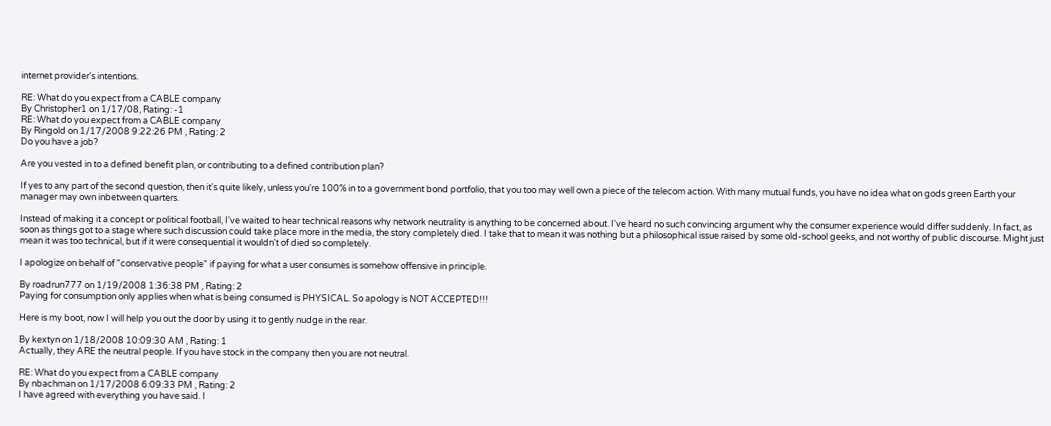internet provider's intentions.

RE: What do you expect from a CABLE company
By Christopher1 on 1/17/08, Rating: -1
RE: What do you expect from a CABLE company
By Ringold on 1/17/2008 9:22:26 PM , Rating: 2
Do you have a job?

Are you vested in to a defined benefit plan, or contributing to a defined contribution plan?

If yes to any part of the second question, then it's quite likely, unless you're 100% in to a government bond portfolio, that you too may well own a piece of the telecom action. With many mutual funds, you have no idea what on gods green Earth your manager may own inbetween quarters.

Instead of making it a concept or political football, I've waited to hear technical reasons why network neutrality is anything to be concerned about. I've heard no such convincing argument why the consumer experience would differ suddenly. In fact, as soon as things got to a stage where such discussion could take place more in the media, the story completely died. I take that to mean it was nothing but a philosophical issue raised by some old-school geeks, and not worthy of public discourse. Might just mean it was too technical, but if it were consequential it wouldn't of died so completely.

I apologize on behalf of "conservative people" if paying for what a user consumes is somehow offensive in principle.

By roadrun777 on 1/19/2008 1:36:38 PM , Rating: 2
Paying for consumption only applies when what is being consumed is PHYSICAL. So apology is NOT ACCEPTED!!!

Here is my boot, now I will help you out the door by using it to gently nudge in the rear.

By kextyn on 1/18/2008 10:09:30 AM , Rating: 1
Actually, they ARE the neutral people. If you have stock in the company then you are not neutral.

RE: What do you expect from a CABLE company
By nbachman on 1/17/2008 6:09:33 PM , Rating: 2
I have agreed with everything you have said. I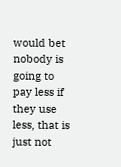would bet nobody is going to pay less if they use less, that is just not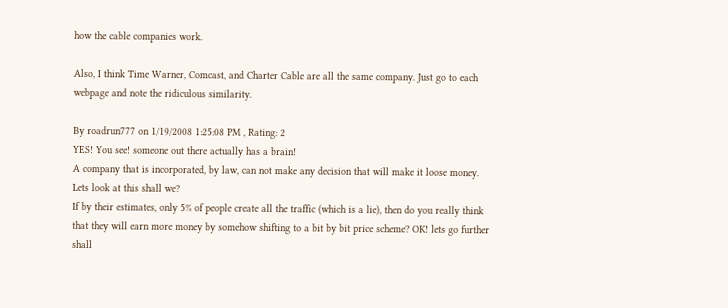how the cable companies work.

Also, I think Time Warner, Comcast, and Charter Cable are all the same company. Just go to each webpage and note the ridiculous similarity.

By roadrun777 on 1/19/2008 1:25:08 PM , Rating: 2
YES! You see! someone out there actually has a brain!
A company that is incorporated, by law, can not make any decision that will make it loose money.
Lets look at this shall we?
If by their estimates, only 5% of people create all the traffic (which is a lie), then do you really think that they will earn more money by somehow shifting to a bit by bit price scheme? OK! lets go further shall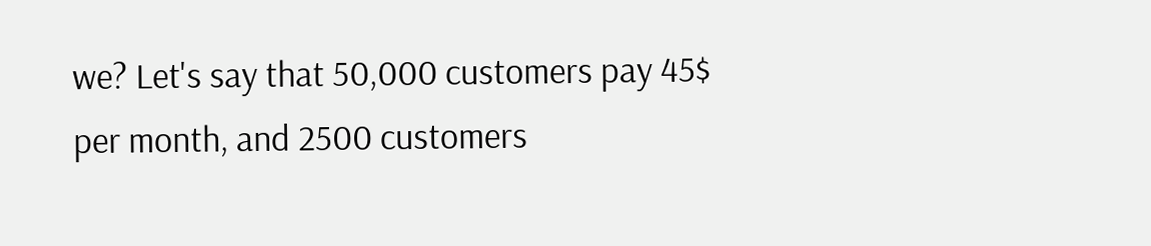we? Let's say that 50,000 customers pay 45$ per month, and 2500 customers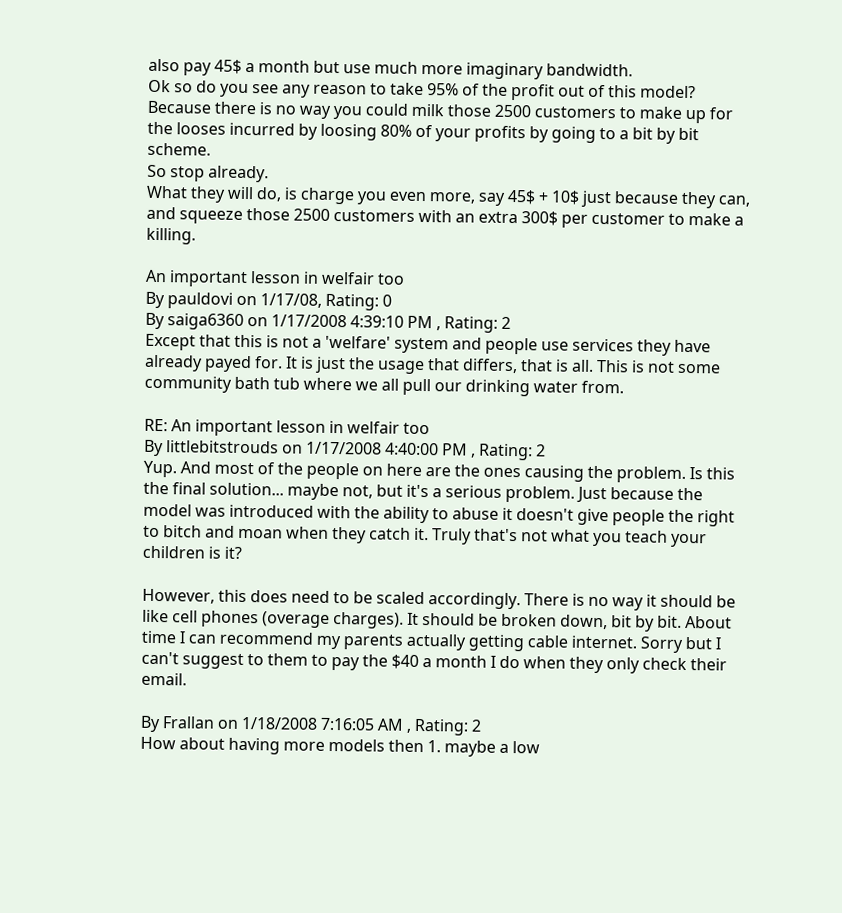also pay 45$ a month but use much more imaginary bandwidth.
Ok so do you see any reason to take 95% of the profit out of this model? Because there is no way you could milk those 2500 customers to make up for the looses incurred by loosing 80% of your profits by going to a bit by bit scheme.
So stop already.
What they will do, is charge you even more, say 45$ + 10$ just because they can, and squeeze those 2500 customers with an extra 300$ per customer to make a killing.

An important lesson in welfair too
By pauldovi on 1/17/08, Rating: 0
By saiga6360 on 1/17/2008 4:39:10 PM , Rating: 2
Except that this is not a 'welfare' system and people use services they have already payed for. It is just the usage that differs, that is all. This is not some community bath tub where we all pull our drinking water from.

RE: An important lesson in welfair too
By littlebitstrouds on 1/17/2008 4:40:00 PM , Rating: 2
Yup. And most of the people on here are the ones causing the problem. Is this the final solution... maybe not, but it's a serious problem. Just because the model was introduced with the ability to abuse it doesn't give people the right to bitch and moan when they catch it. Truly that's not what you teach your children is it?

However, this does need to be scaled accordingly. There is no way it should be like cell phones (overage charges). It should be broken down, bit by bit. About time I can recommend my parents actually getting cable internet. Sorry but I can't suggest to them to pay the $40 a month I do when they only check their email.

By Frallan on 1/18/2008 7:16:05 AM , Rating: 2
How about having more models then 1. maybe a low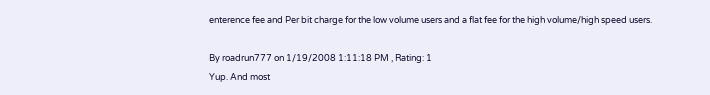enterence fee and Per bit charge for the low volume users and a flat fee for the high volume/high speed users.

By roadrun777 on 1/19/2008 1:11:18 PM , Rating: 1
Yup. And most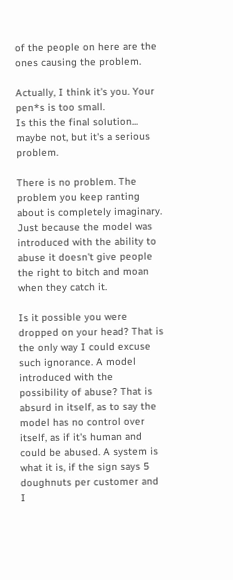of the people on here are the ones causing the problem.

Actually, I think it's you. Your pen*s is too small.
Is this the final solution... maybe not, but it's a serious problem.

There is no problem. The problem you keep ranting about is completely imaginary.
Just because the model was introduced with the ability to abuse it doesn't give people the right to bitch and moan when they catch it.

Is it possible you were dropped on your head? That is the only way I could excuse such ignorance. A model introduced with the possibility of abuse? That is absurd in itself, as to say the model has no control over itself, as if it's human and could be abused. A system is what it is, if the sign says 5 doughnuts per customer and I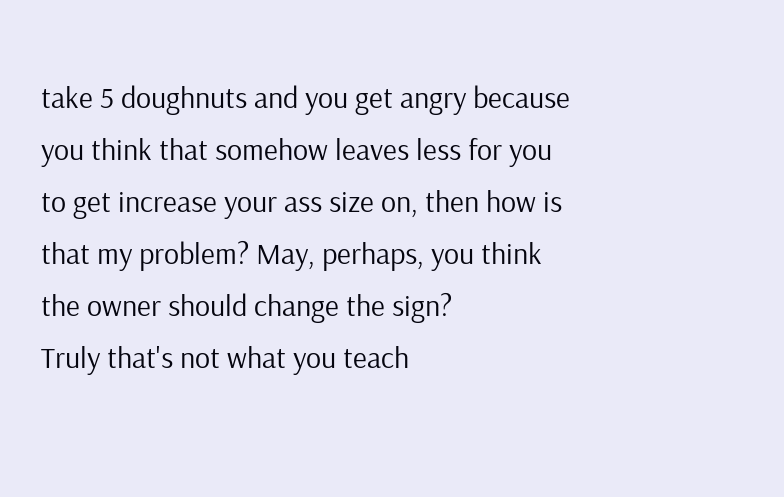take 5 doughnuts and you get angry because you think that somehow leaves less for you to get increase your ass size on, then how is that my problem? May, perhaps, you think the owner should change the sign?
Truly that's not what you teach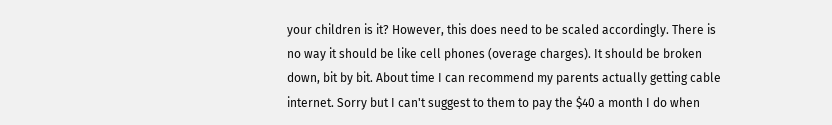your children is it? However, this does need to be scaled accordingly. There is no way it should be like cell phones (overage charges). It should be broken down, bit by bit. About time I can recommend my parents actually getting cable internet. Sorry but I can't suggest to them to pay the $40 a month I do when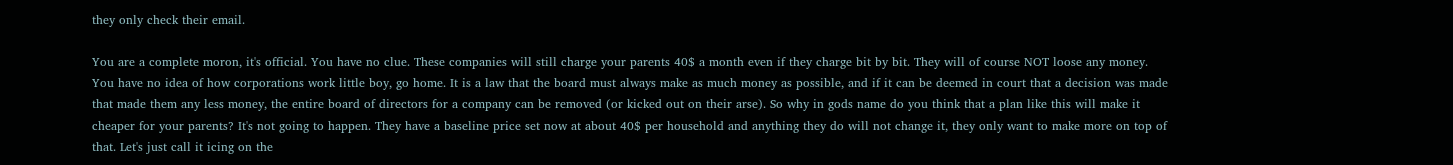they only check their email.

You are a complete moron, it's official. You have no clue. These companies will still charge your parents 40$ a month even if they charge bit by bit. They will of course NOT loose any money. You have no idea of how corporations work little boy, go home. It is a law that the board must always make as much money as possible, and if it can be deemed in court that a decision was made that made them any less money, the entire board of directors for a company can be removed (or kicked out on their arse). So why in gods name do you think that a plan like this will make it cheaper for your parents? It's not going to happen. They have a baseline price set now at about 40$ per household and anything they do will not change it, they only want to make more on top of that. Let's just call it icing on the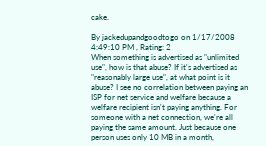cake.

By jackedupandgoodtogo on 1/17/2008 4:49:10 PM , Rating: 2
When something is advertised as "unlimited use", how is that abuse? If it's advertised as "reasonably large use", at what point is it abuse? I see no correlation between paying an ISP for net service and welfare because a welfare recipient isn't paying anything. For someone with a net connection, we're all paying the same amount. Just because one person uses only 10 MB in a month,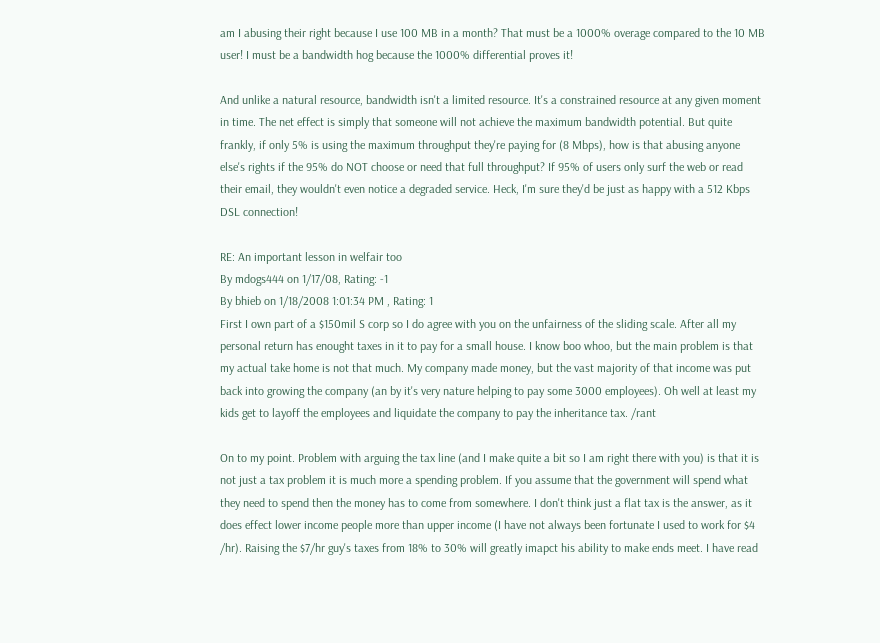am I abusing their right because I use 100 MB in a month? That must be a 1000% overage compared to the 10 MB user! I must be a bandwidth hog because the 1000% differential proves it!

And unlike a natural resource, bandwidth isn't a limited resource. It's a constrained resource at any given moment in time. The net effect is simply that someone will not achieve the maximum bandwidth potential. But quite frankly, if only 5% is using the maximum throughput they're paying for (8 Mbps), how is that abusing anyone else's rights if the 95% do NOT choose or need that full throughput? If 95% of users only surf the web or read their email, they wouldn't even notice a degraded service. Heck, I'm sure they'd be just as happy with a 512 Kbps DSL connection!

RE: An important lesson in welfair too
By mdogs444 on 1/17/08, Rating: -1
By bhieb on 1/18/2008 1:01:34 PM , Rating: 1
First I own part of a $150mil S corp so I do agree with you on the unfairness of the sliding scale. After all my personal return has enought taxes in it to pay for a small house. I know boo whoo, but the main problem is that my actual take home is not that much. My company made money, but the vast majority of that income was put back into growing the company (an by it's very nature helping to pay some 3000 employees). Oh well at least my kids get to layoff the employees and liquidate the company to pay the inheritance tax. /rant

On to my point. Problem with arguing the tax line (and I make quite a bit so I am right there with you) is that it is not just a tax problem it is much more a spending problem. If you assume that the government will spend what they need to spend then the money has to come from somewhere. I don't think just a flat tax is the answer, as it does effect lower income people more than upper income (I have not always been fortunate I used to work for $4 /hr). Raising the $7/hr guy's taxes from 18% to 30% will greatly imapct his ability to make ends meet. I have read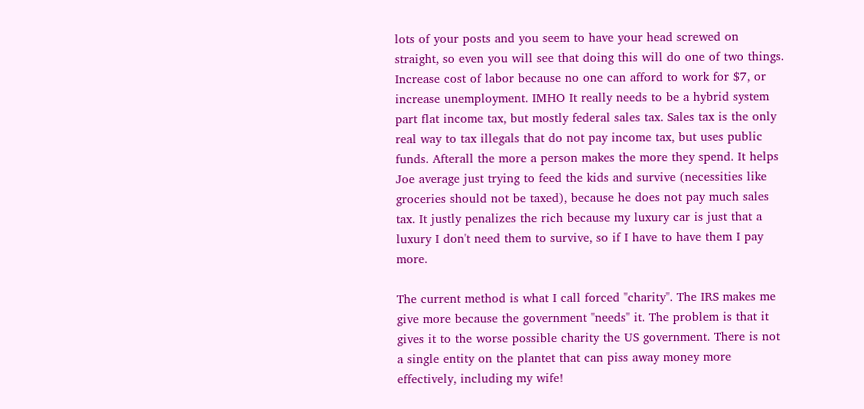lots of your posts and you seem to have your head screwed on straight, so even you will see that doing this will do one of two things. Increase cost of labor because no one can afford to work for $7, or increase unemployment. IMHO It really needs to be a hybrid system part flat income tax, but mostly federal sales tax. Sales tax is the only real way to tax illegals that do not pay income tax, but uses public funds. Afterall the more a person makes the more they spend. It helps Joe average just trying to feed the kids and survive (necessities like groceries should not be taxed), because he does not pay much sales tax. It justly penalizes the rich because my luxury car is just that a luxury I don't need them to survive, so if I have to have them I pay more.

The current method is what I call forced "charity". The IRS makes me give more because the government "needs" it. The problem is that it gives it to the worse possible charity the US government. There is not a single entity on the plantet that can piss away money more effectively, including my wife!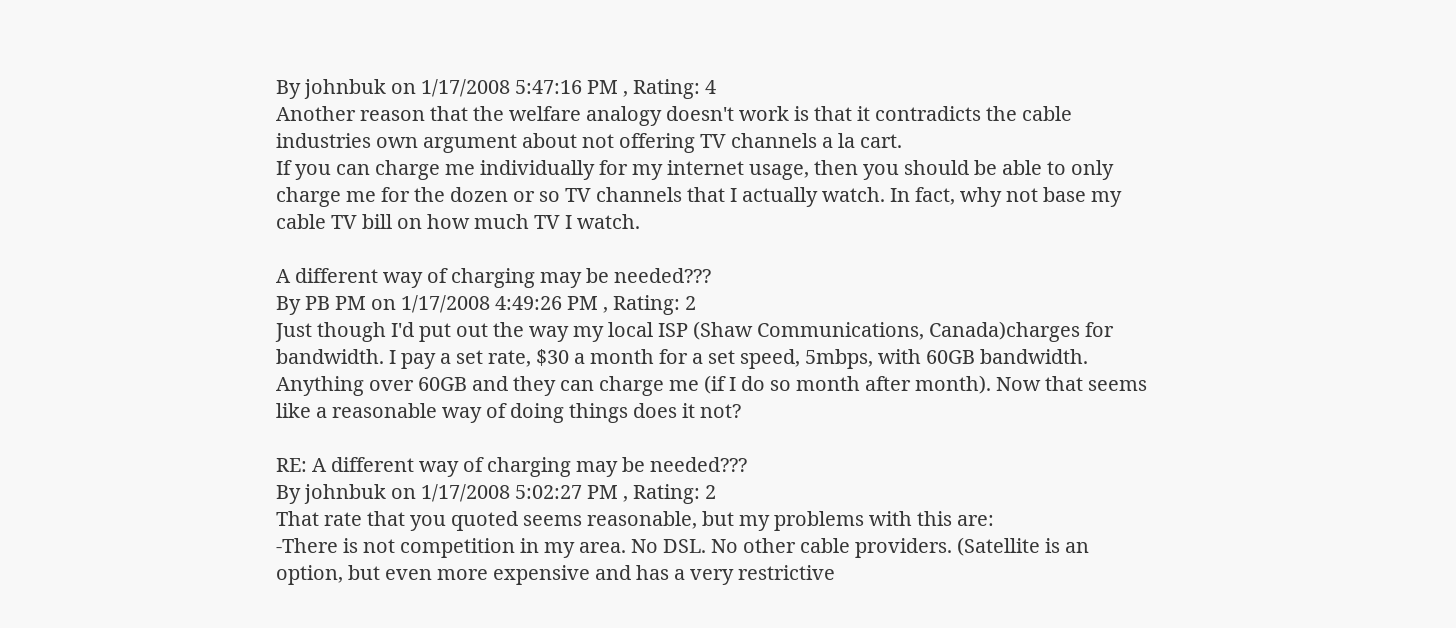By johnbuk on 1/17/2008 5:47:16 PM , Rating: 4
Another reason that the welfare analogy doesn't work is that it contradicts the cable industries own argument about not offering TV channels a la cart.
If you can charge me individually for my internet usage, then you should be able to only charge me for the dozen or so TV channels that I actually watch. In fact, why not base my cable TV bill on how much TV I watch.

A different way of charging may be needed???
By PB PM on 1/17/2008 4:49:26 PM , Rating: 2
Just though I'd put out the way my local ISP (Shaw Communications, Canada)charges for bandwidth. I pay a set rate, $30 a month for a set speed, 5mbps, with 60GB bandwidth. Anything over 60GB and they can charge me (if I do so month after month). Now that seems like a reasonable way of doing things does it not?

RE: A different way of charging may be needed???
By johnbuk on 1/17/2008 5:02:27 PM , Rating: 2
That rate that you quoted seems reasonable, but my problems with this are:
-There is not competition in my area. No DSL. No other cable providers. (Satellite is an option, but even more expensive and has a very restrictive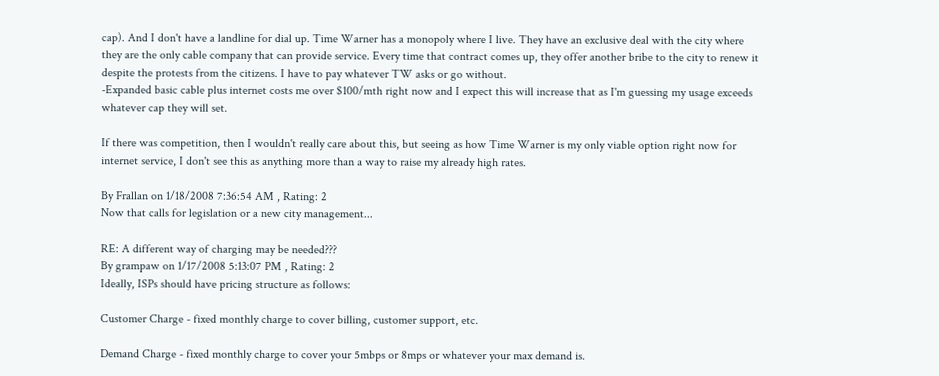cap). And I don't have a landline for dial up. Time Warner has a monopoly where I live. They have an exclusive deal with the city where they are the only cable company that can provide service. Every time that contract comes up, they offer another bribe to the city to renew it despite the protests from the citizens. I have to pay whatever TW asks or go without.
-Expanded basic cable plus internet costs me over $100/mth right now and I expect this will increase that as I'm guessing my usage exceeds whatever cap they will set.

If there was competition, then I wouldn't really care about this, but seeing as how Time Warner is my only viable option right now for internet service, I don't see this as anything more than a way to raise my already high rates.

By Frallan on 1/18/2008 7:36:54 AM , Rating: 2
Now that calls for legislation or a new city management...

RE: A different way of charging may be needed???
By grampaw on 1/17/2008 5:13:07 PM , Rating: 2
Ideally, ISPs should have pricing structure as follows:

Customer Charge - fixed monthly charge to cover billing, customer support, etc.

Demand Charge - fixed monthly charge to cover your 5mbps or 8mps or whatever your max demand is.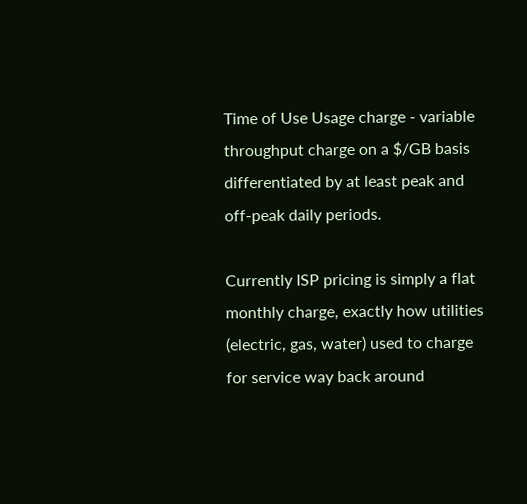Time of Use Usage charge - variable throughput charge on a $/GB basis differentiated by at least peak and off-peak daily periods.

Currently ISP pricing is simply a flat monthly charge, exactly how utilities (electric, gas, water) used to charge for service way back around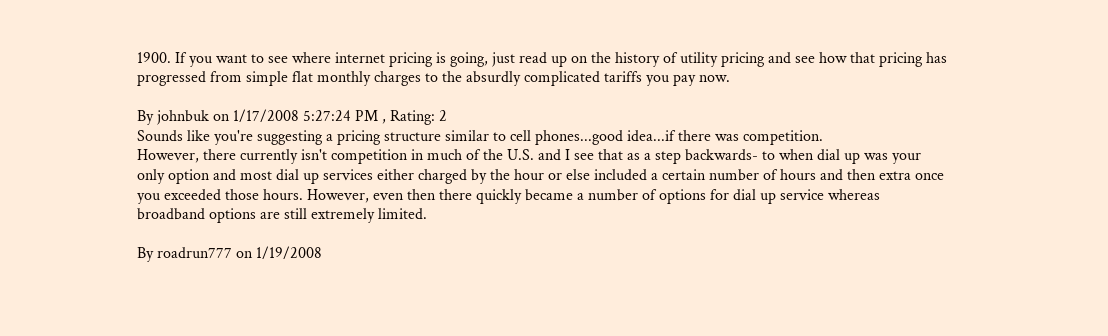1900. If you want to see where internet pricing is going, just read up on the history of utility pricing and see how that pricing has progressed from simple flat monthly charges to the absurdly complicated tariffs you pay now.

By johnbuk on 1/17/2008 5:27:24 PM , Rating: 2
Sounds like you're suggesting a pricing structure similar to cell phones...good idea...if there was competition.
However, there currently isn't competition in much of the U.S. and I see that as a step backwards- to when dial up was your only option and most dial up services either charged by the hour or else included a certain number of hours and then extra once you exceeded those hours. However, even then there quickly became a number of options for dial up service whereas broadband options are still extremely limited.

By roadrun777 on 1/19/2008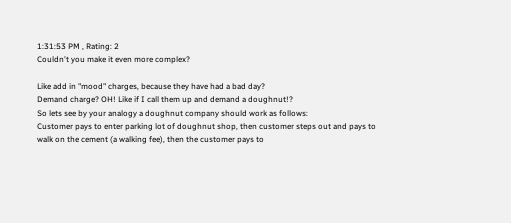1:31:53 PM , Rating: 2
Couldn't you make it even more complex?

Like add in "mood" charges, because they have had a bad day?
Demand charge? OH! Like if I call them up and demand a doughnut!?
So lets see by your analogy a doughnut company should work as follows:
Customer pays to enter parking lot of doughnut shop, then customer steps out and pays to walk on the cement (a walking fee), then the customer pays to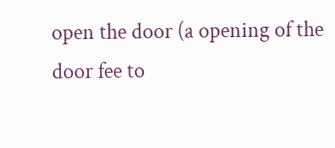open the door (a opening of the door fee to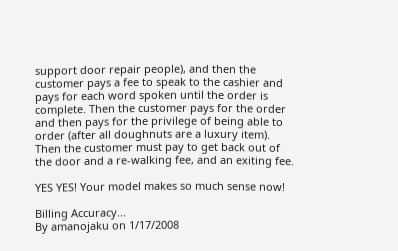support door repair people), and then the customer pays a fee to speak to the cashier and pays for each word spoken until the order is complete. Then the customer pays for the order and then pays for the privilege of being able to order (after all doughnuts are a luxury item). Then the customer must pay to get back out of the door and a re-walking fee, and an exiting fee.

YES YES! Your model makes so much sense now!

Billing Accuracy...
By amanojaku on 1/17/2008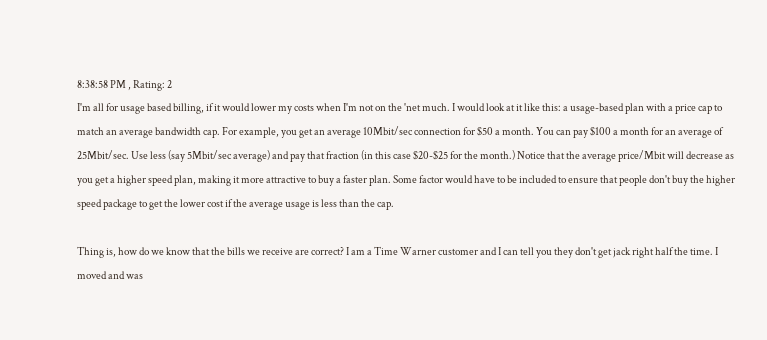8:38:58 PM , Rating: 2
I'm all for usage based billing, if it would lower my costs when I'm not on the 'net much. I would look at it like this: a usage-based plan with a price cap to match an average bandwidth cap. For example, you get an average 10Mbit/sec connection for $50 a month. You can pay $100 a month for an average of 25Mbit/sec. Use less (say 5Mbit/sec average) and pay that fraction (in this case $20-$25 for the month.) Notice that the average price/Mbit will decrease as you get a higher speed plan, making it more attractive to buy a faster plan. Some factor would have to be included to ensure that people don't buy the higher speed package to get the lower cost if the average usage is less than the cap.

Thing is, how do we know that the bills we receive are correct? I am a Time Warner customer and I can tell you they don't get jack right half the time. I moved and was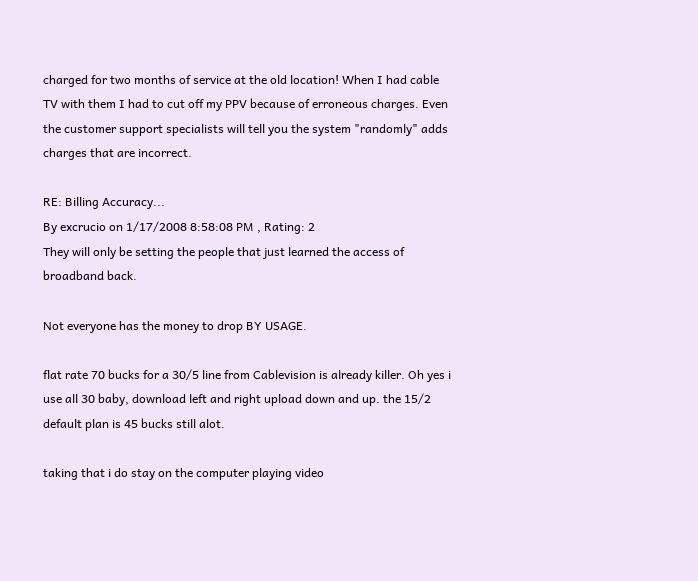charged for two months of service at the old location! When I had cable TV with them I had to cut off my PPV because of erroneous charges. Even the customer support specialists will tell you the system "randomly" adds charges that are incorrect.

RE: Billing Accuracy...
By excrucio on 1/17/2008 8:58:08 PM , Rating: 2
They will only be setting the people that just learned the access of broadband back.

Not everyone has the money to drop BY USAGE.

flat rate 70 bucks for a 30/5 line from Cablevision is already killer. Oh yes i use all 30 baby, download left and right upload down and up. the 15/2 default plan is 45 bucks still alot.

taking that i do stay on the computer playing video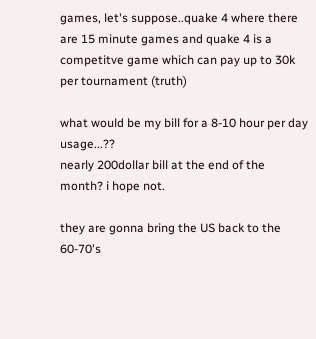games, let's suppose..quake 4 where there are 15 minute games and quake 4 is a competitve game which can pay up to 30k per tournament (truth)

what would be my bill for a 8-10 hour per day usage...??
nearly 200dollar bill at the end of the month? i hope not.

they are gonna bring the US back to the 60-70's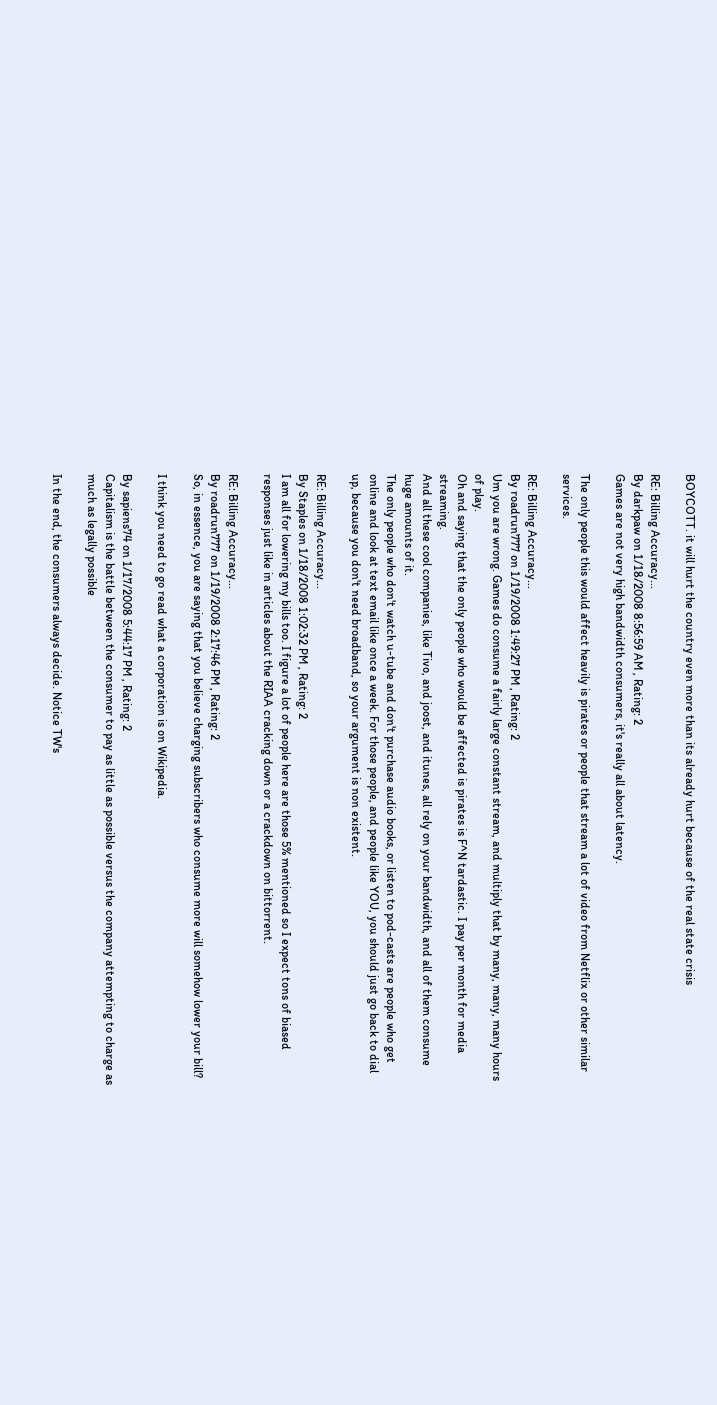BOYCOTT. it will hurt the country even more than its already hurt because of the real state crisis

RE: Billing Accuracy...
By darkpaw on 1/18/2008 8:56:59 AM , Rating: 2
Games are not very high bandwidth consumers, it's really all about latency.

The only people this would affect heavily is pirates or people that stream a lot of video from Netflix or other similar services.

RE: Billing Accuracy...
By roadrun777 on 1/19/2008 1:49:27 PM , Rating: 2
Um you are wrong. Games do consume a fairly large constant stream, and multiply that by many, many, many hours of play.
Oh and saying that the only people who would be affected is pirates is F^N tardastic. I pay per month for media streaming.
And all these cool companies, like Tivo, and joost, and itunes, all rely on your bandwidth, and all of them consume huge amounts of it.
The only people who don't watch u-tube and don't purchase audio books, or listen to pod-casts are people who get online and look at text email like once a week. For those people, and people like YOU, you should just go back to dial up, because you don't need broadband, so your argument is non existent.

RE: Billing Accuracy...
By Staples on 1/18/2008 1:02:32 PM , Rating: 2
I am all for lowering my bills too. I figure a lot of people here are those 5% mentioned so I expect tons of biased responses just like in articles about the RIAA cracking down or a crackdown on bittorrent.

RE: Billing Accuracy...
By roadrun777 on 1/19/2008 2:17:46 PM , Rating: 2
So, in essence, you are saying that you believe charging subscribers who consume more will somehow lower your bill?

I think you need to go read what a corporation is on Wikipedia.

By sapiens74 on 1/17/2008 5:44:17 PM , Rating: 2
Capitalism is the battle between the consumer to pay as little as possible versus the company attempting to charge as much as legally possible

In the end, the consumers always decide. Notice TW's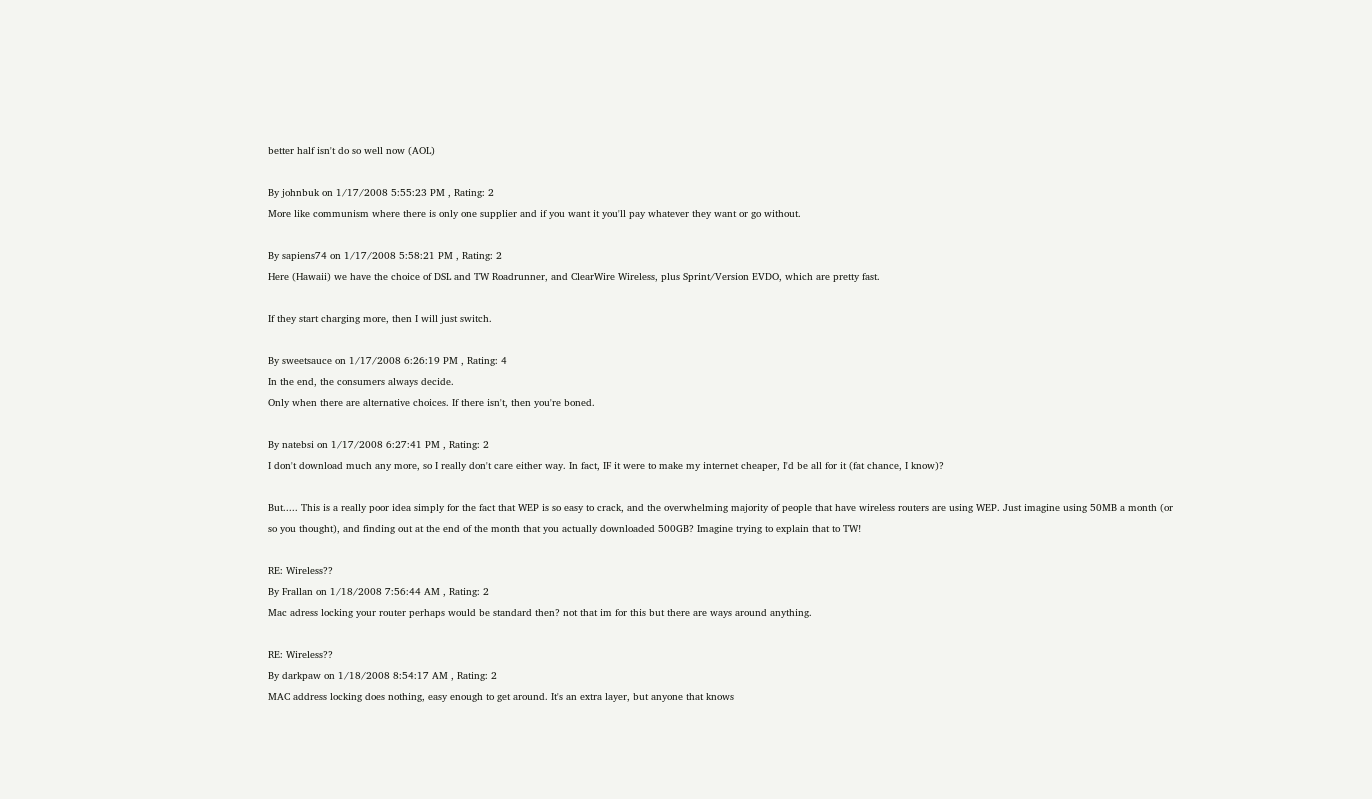better half isn't do so well now (AOL)

By johnbuk on 1/17/2008 5:55:23 PM , Rating: 2
More like communism where there is only one supplier and if you want it you'll pay whatever they want or go without.

By sapiens74 on 1/17/2008 5:58:21 PM , Rating: 2
Here (Hawaii) we have the choice of DSL and TW Roadrunner, and ClearWire Wireless, plus Sprint/Version EVDO, which are pretty fast.

If they start charging more, then I will just switch.

By sweetsauce on 1/17/2008 6:26:19 PM , Rating: 4
In the end, the consumers always decide.
Only when there are alternative choices. If there isn't, then you're boned.

By natebsi on 1/17/2008 6:27:41 PM , Rating: 2
I don't download much any more, so I really don't care either way. In fact, IF it were to make my internet cheaper, I'd be all for it (fat chance, I know)?

But..... This is a really poor idea simply for the fact that WEP is so easy to crack, and the overwhelming majority of people that have wireless routers are using WEP. Just imagine using 50MB a month (or so you thought), and finding out at the end of the month that you actually downloaded 500GB? Imagine trying to explain that to TW!

RE: Wireless??
By Frallan on 1/18/2008 7:56:44 AM , Rating: 2
Mac adress locking your router perhaps would be standard then? not that im for this but there are ways around anything.

RE: Wireless??
By darkpaw on 1/18/2008 8:54:17 AM , Rating: 2
MAC address locking does nothing, easy enough to get around. It's an extra layer, but anyone that knows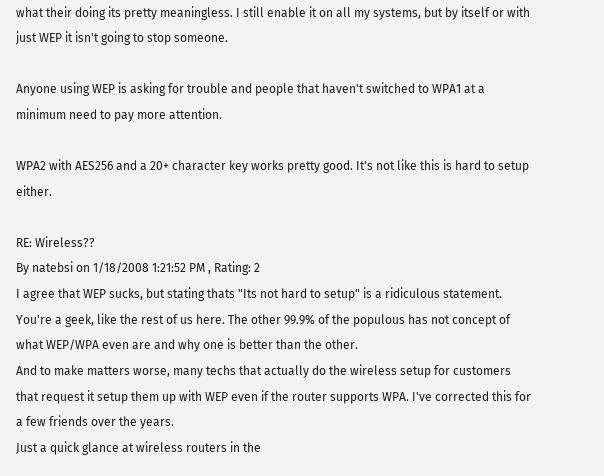what their doing its pretty meaningless. I still enable it on all my systems, but by itself or with just WEP it isn't going to stop someone.

Anyone using WEP is asking for trouble and people that haven't switched to WPA1 at a minimum need to pay more attention.

WPA2 with AES256 and a 20+ character key works pretty good. It's not like this is hard to setup either.

RE: Wireless??
By natebsi on 1/18/2008 1:21:52 PM , Rating: 2
I agree that WEP sucks, but stating thats "Its not hard to setup" is a ridiculous statement. You're a geek, like the rest of us here. The other 99.9% of the populous has not concept of what WEP/WPA even are and why one is better than the other.
And to make matters worse, many techs that actually do the wireless setup for customers that request it setup them up with WEP even if the router supports WPA. I've corrected this for a few friends over the years.
Just a quick glance at wireless routers in the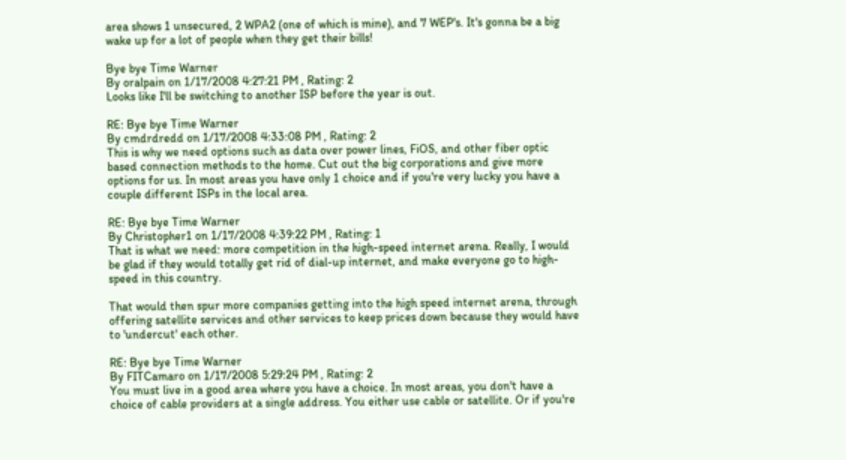area shows 1 unsecured, 2 WPA2 (one of which is mine), and 7 WEP's. It's gonna be a big wake up for a lot of people when they get their bills!

Bye bye Time Warner
By oralpain on 1/17/2008 4:27:21 PM , Rating: 2
Looks like I'll be switching to another ISP before the year is out.

RE: Bye bye Time Warner
By cmdrdredd on 1/17/2008 4:33:08 PM , Rating: 2
This is why we need options such as data over power lines, FiOS, and other fiber optic based connection methods to the home. Cut out the big corporations and give more options for us. In most areas you have only 1 choice and if you're very lucky you have a couple different ISPs in the local area.

RE: Bye bye Time Warner
By Christopher1 on 1/17/2008 4:39:22 PM , Rating: 1
That is what we need: more competition in the high-speed internet arena. Really, I would be glad if they would totally get rid of dial-up internet, and make everyone go to high-speed in this country.

That would then spur more companies getting into the high speed internet arena, through offering satellite services and other services to keep prices down because they would have to 'undercut' each other.

RE: Bye bye Time Warner
By FITCamaro on 1/17/2008 5:29:24 PM , Rating: 2
You must live in a good area where you have a choice. In most areas, you don't have a choice of cable providers at a single address. You either use cable or satellite. Or if you're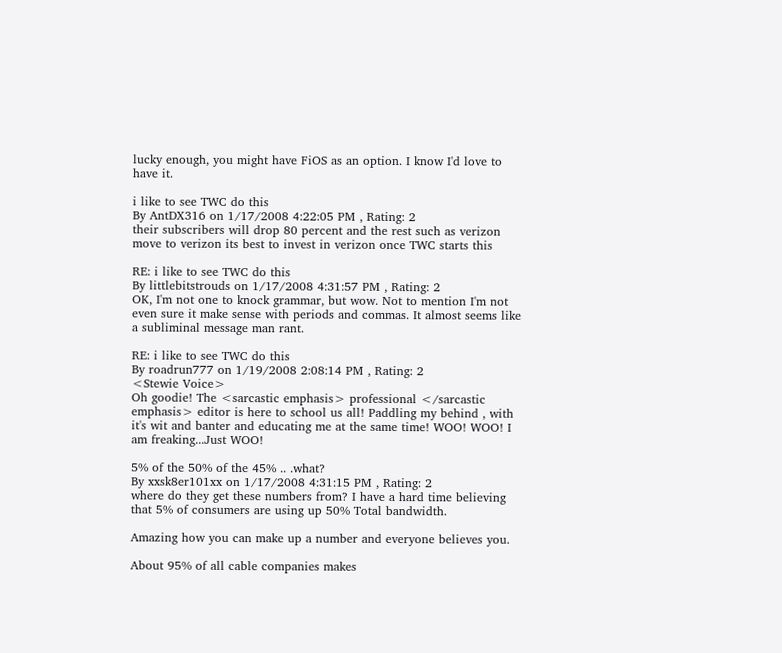lucky enough, you might have FiOS as an option. I know I'd love to have it.

i like to see TWC do this
By AntDX316 on 1/17/2008 4:22:05 PM , Rating: 2
their subscribers will drop 80 percent and the rest such as verizon move to verizon its best to invest in verizon once TWC starts this

RE: i like to see TWC do this
By littlebitstrouds on 1/17/2008 4:31:57 PM , Rating: 2
OK, I'm not one to knock grammar, but wow. Not to mention I'm not even sure it make sense with periods and commas. It almost seems like a subliminal message man rant.

RE: i like to see TWC do this
By roadrun777 on 1/19/2008 2:08:14 PM , Rating: 2
<Stewie Voice>
Oh goodie! The <sarcastic emphasis> professional </sarcastic emphasis> editor is here to school us all! Paddling my behind , with it's wit and banter and educating me at the same time! WOO! WOO! I am freaking...Just WOO!

5% of the 50% of the 45% .. .what?
By xxsk8er101xx on 1/17/2008 4:31:15 PM , Rating: 2
where do they get these numbers from? I have a hard time believing that 5% of consumers are using up 50% Total bandwidth.

Amazing how you can make up a number and everyone believes you.

About 95% of all cable companies makes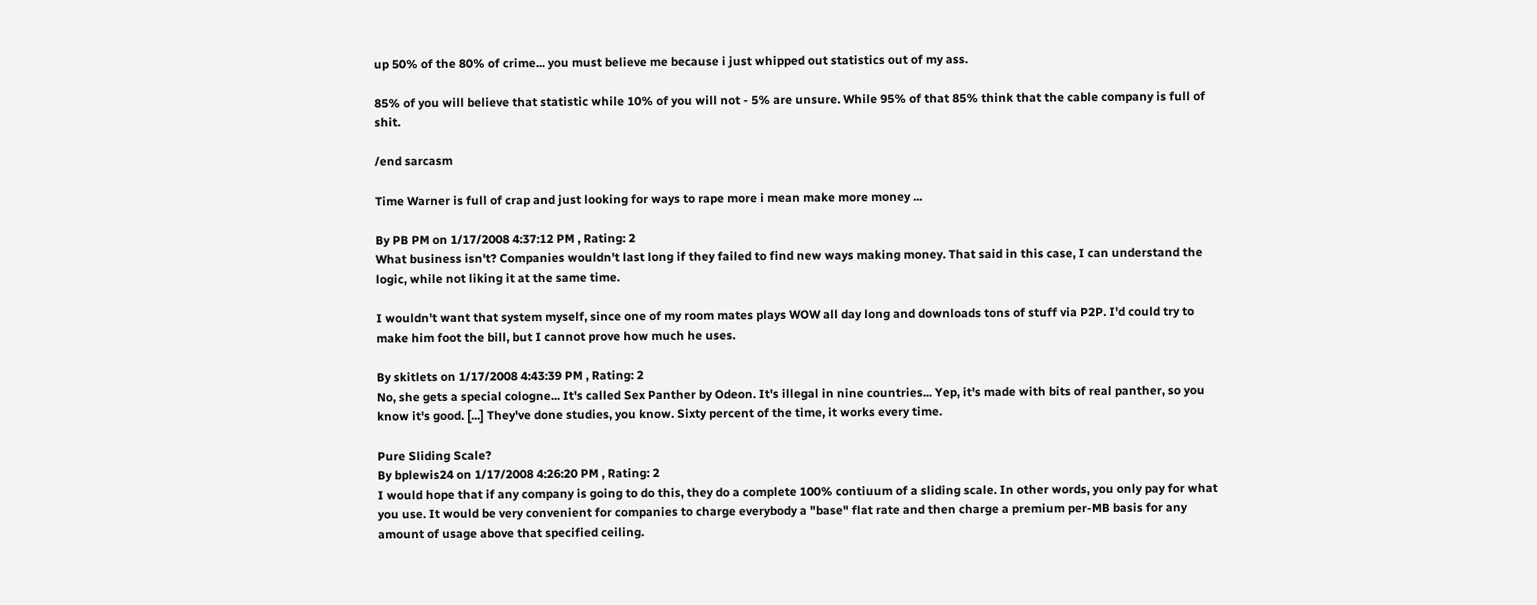up 50% of the 80% of crime... you must believe me because i just whipped out statistics out of my ass.

85% of you will believe that statistic while 10% of you will not - 5% are unsure. While 95% of that 85% think that the cable company is full of shit.

/end sarcasm

Time Warner is full of crap and just looking for ways to rape more i mean make more money ...

By PB PM on 1/17/2008 4:37:12 PM , Rating: 2
What business isn't? Companies wouldn't last long if they failed to find new ways making money. That said in this case, I can understand the logic, while not liking it at the same time.

I wouldn't want that system myself, since one of my room mates plays WOW all day long and downloads tons of stuff via P2P. I'd could try to make him foot the bill, but I cannot prove how much he uses.

By skitlets on 1/17/2008 4:43:39 PM , Rating: 2
No, she gets a special cologne... It's called Sex Panther by Odeon. It's illegal in nine countries... Yep, it's made with bits of real panther, so you know it's good. [...] They've done studies, you know. Sixty percent of the time, it works every time.

Pure Sliding Scale?
By bplewis24 on 1/17/2008 4:26:20 PM , Rating: 2
I would hope that if any company is going to do this, they do a complete 100% contiuum of a sliding scale. In other words, you only pay for what you use. It would be very convenient for companies to charge everybody a "base" flat rate and then charge a premium per-MB basis for any amount of usage above that specified ceiling.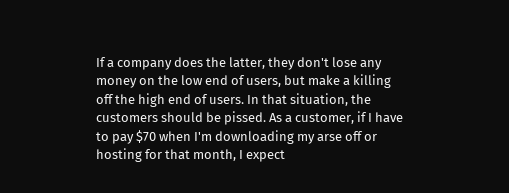If a company does the latter, they don't lose any money on the low end of users, but make a killing off the high end of users. In that situation, the customers should be pissed. As a customer, if I have to pay $70 when I'm downloading my arse off or hosting for that month, I expect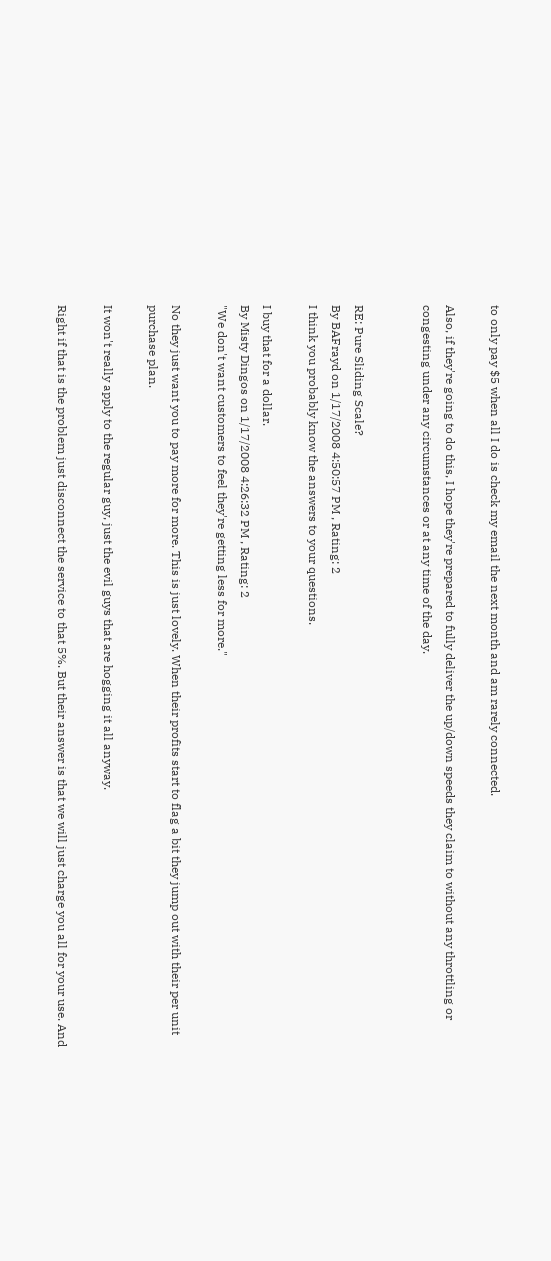to only pay $5 when all I do is check my email the next month and am rarely connected.

Also, if they're going to do this, I hope they're prepared to fully deliver the up/down speeds they claim to without any throttling or congesting under any circumstances or at any time of the day.


RE: Pure Sliding Scale?
By BAFrayd on 1/17/2008 4:50:57 PM , Rating: 2
I think you probably know the answers to your questions.

I buy that for a dollar.
By Misty Dingos on 1/17/2008 4:26:32 PM , Rating: 2
"We don't want customers to feel they're getting less for more."

No they just want you to pay more for more. This is just lovely. When their profits start to flag a bit they jump out with their per unit purchase plan.

It won't really apply to the regular guy, just the evil guys that are hogging it all anyway.

Right if that is the problem just disconnect the service to that 5%. But their answer is that we will just charge you all for your use. And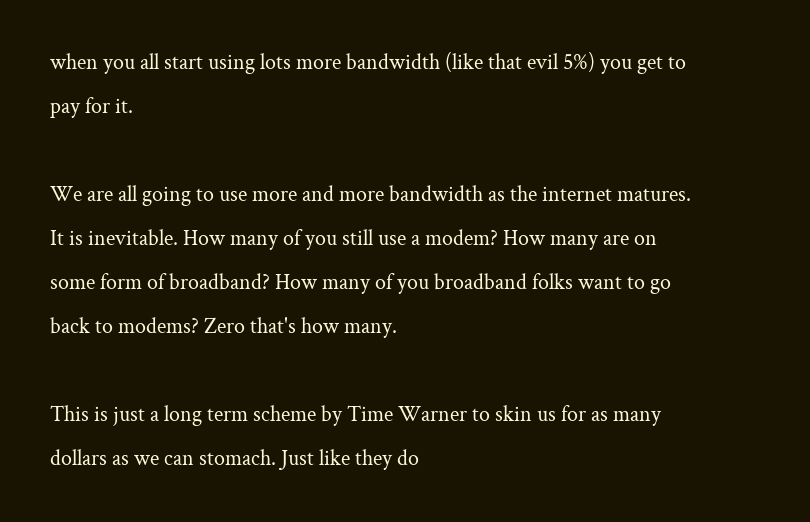when you all start using lots more bandwidth (like that evil 5%) you get to pay for it.

We are all going to use more and more bandwidth as the internet matures. It is inevitable. How many of you still use a modem? How many are on some form of broadband? How many of you broadband folks want to go back to modems? Zero that's how many.

This is just a long term scheme by Time Warner to skin us for as many dollars as we can stomach. Just like they do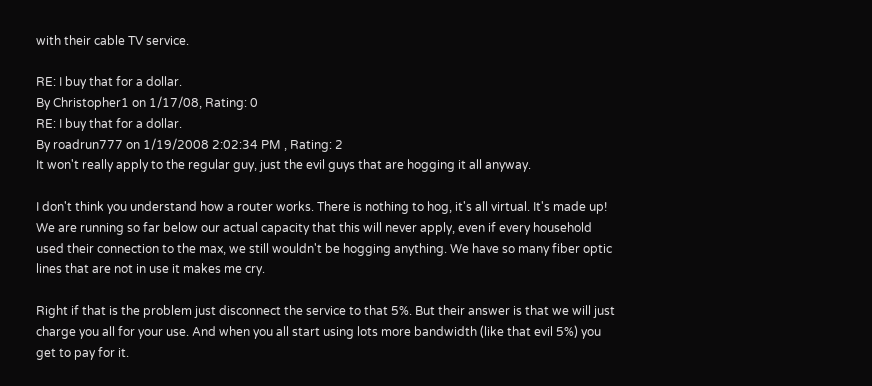with their cable TV service.

RE: I buy that for a dollar.
By Christopher1 on 1/17/08, Rating: 0
RE: I buy that for a dollar.
By roadrun777 on 1/19/2008 2:02:34 PM , Rating: 2
It won't really apply to the regular guy, just the evil guys that are hogging it all anyway.

I don't think you understand how a router works. There is nothing to hog, it's all virtual. It's made up! We are running so far below our actual capacity that this will never apply, even if every household used their connection to the max, we still wouldn't be hogging anything. We have so many fiber optic lines that are not in use it makes me cry.

Right if that is the problem just disconnect the service to that 5%. But their answer is that we will just charge you all for your use. And when you all start using lots more bandwidth (like that evil 5%) you get to pay for it.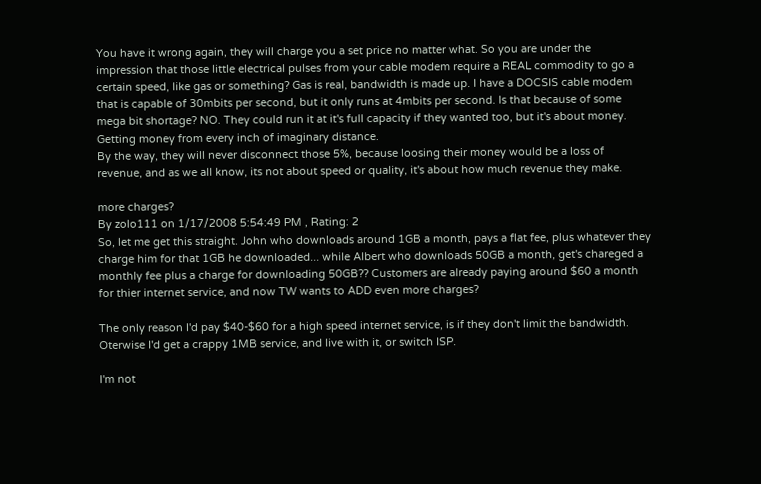You have it wrong again, they will charge you a set price no matter what. So you are under the impression that those little electrical pulses from your cable modem require a REAL commodity to go a certain speed, like gas or something? Gas is real, bandwidth is made up. I have a DOCSIS cable modem that is capable of 30mbits per second, but it only runs at 4mbits per second. Is that because of some mega bit shortage? NO. They could run it at it's full capacity if they wanted too, but it's about money. Getting money from every inch of imaginary distance.
By the way, they will never disconnect those 5%, because loosing their money would be a loss of revenue, and as we all know, its not about speed or quality, it's about how much revenue they make.

more charges?
By zolo111 on 1/17/2008 5:54:49 PM , Rating: 2
So, let me get this straight. John who downloads around 1GB a month, pays a flat fee, plus whatever they charge him for that 1GB he downloaded... while Albert who downloads 50GB a month, get's chareged a monthly fee plus a charge for downloading 50GB?? Customers are already paying around $60 a month for thier internet service, and now TW wants to ADD even more charges?

The only reason I'd pay $40-$60 for a high speed internet service, is if they don't limit the bandwidth. Oterwise I'd get a crappy 1MB service, and live with it, or switch ISP.

I'm not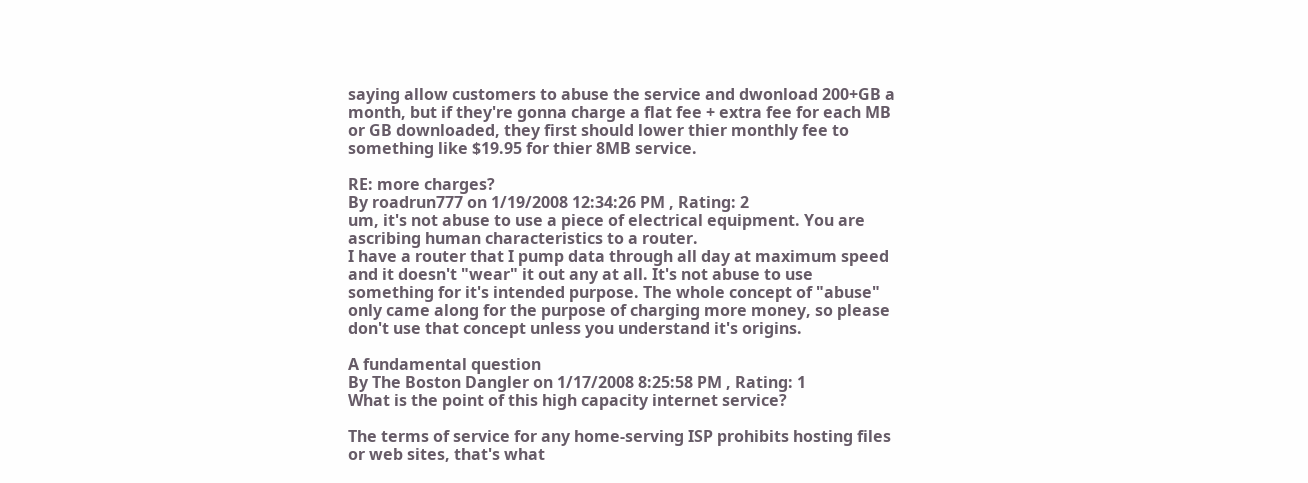saying allow customers to abuse the service and dwonload 200+GB a month, but if they're gonna charge a flat fee + extra fee for each MB or GB downloaded, they first should lower thier monthly fee to something like $19.95 for thier 8MB service.

RE: more charges?
By roadrun777 on 1/19/2008 12:34:26 PM , Rating: 2
um, it's not abuse to use a piece of electrical equipment. You are ascribing human characteristics to a router.
I have a router that I pump data through all day at maximum speed and it doesn't "wear" it out any at all. It's not abuse to use something for it's intended purpose. The whole concept of "abuse" only came along for the purpose of charging more money, so please don't use that concept unless you understand it's origins.

A fundamental question
By The Boston Dangler on 1/17/2008 8:25:58 PM , Rating: 1
What is the point of this high capacity internet service?

The terms of service for any home-serving ISP prohibits hosting files or web sites, that's what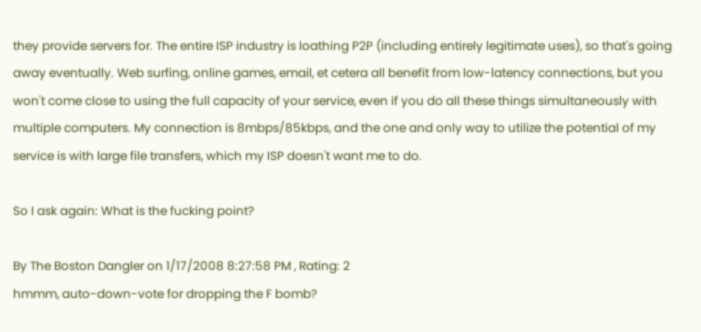they provide servers for. The entire ISP industry is loathing P2P (including entirely legitimate uses), so that's going away eventually. Web surfing, online games, email, et cetera all benefit from low-latency connections, but you won't come close to using the full capacity of your service, even if you do all these things simultaneously with multiple computers. My connection is 8mbps/85kbps, and the one and only way to utilize the potential of my service is with large file transfers, which my ISP doesn't want me to do.

So I ask again: What is the fucking point?

By The Boston Dangler on 1/17/2008 8:27:58 PM , Rating: 2
hmmm, auto-down-vote for dropping the F bomb?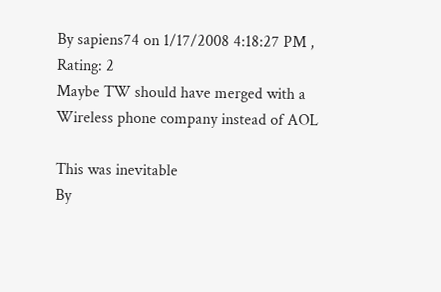By sapiens74 on 1/17/2008 4:18:27 PM , Rating: 2
Maybe TW should have merged with a Wireless phone company instead of AOL

This was inevitable
By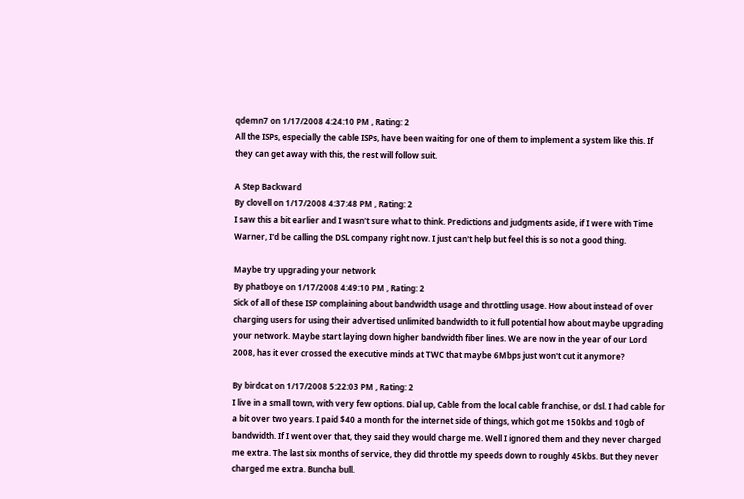qdemn7 on 1/17/2008 4:24:10 PM , Rating: 2
All the ISPs, especially the cable ISPs, have been waiting for one of them to implement a system like this. If they can get away with this, the rest will follow suit.

A Step Backward
By clovell on 1/17/2008 4:37:48 PM , Rating: 2
I saw this a bit earlier and I wasn't sure what to think. Predictions and judgments aside, if I were with Time Warner, I'd be calling the DSL company right now. I just can't help but feel this is so not a good thing.

Maybe try upgrading your network
By phatboye on 1/17/2008 4:49:10 PM , Rating: 2
Sick of all of these ISP complaining about bandwidth usage and throttling usage. How about instead of over charging users for using their advertised unlimited bandwidth to it full potential how about maybe upgrading your network. Maybe start laying down higher bandwidth fiber lines. We are now in the year of our Lord 2008, has it ever crossed the executive minds at TWC that maybe 6Mbps just won't cut it anymore?

By birdcat on 1/17/2008 5:22:03 PM , Rating: 2
I live in a small town, with very few options. Dial up, Cable from the local cable franchise, or dsl. I had cable for a bit over two years. I paid $40 a month for the internet side of things, which got me 150kbs and 10gb of bandwidth. If I went over that, they said they would charge me. Well I ignored them and they never charged me extra. The last six months of service, they did throttle my speeds down to roughly 45kbs. But they never charged me extra. Buncha bull.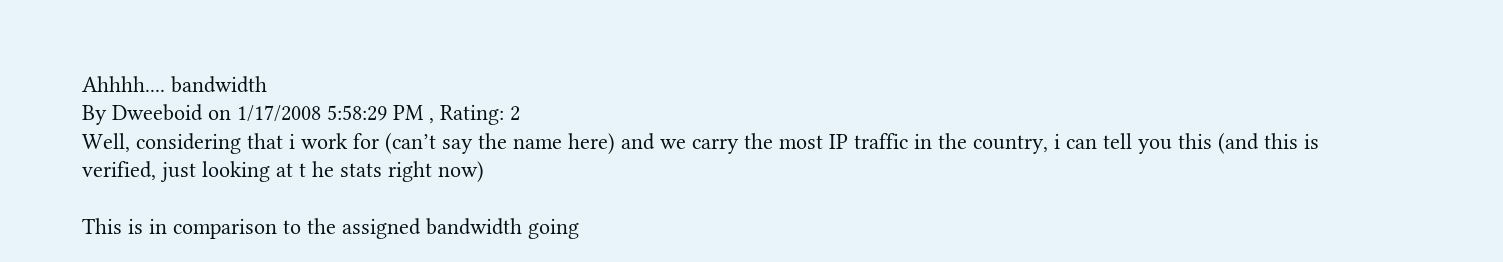Ahhhh.... bandwidth
By Dweeboid on 1/17/2008 5:58:29 PM , Rating: 2
Well, considering that i work for (can’t say the name here) and we carry the most IP traffic in the country, i can tell you this (and this is verified, just looking at t he stats right now)

This is in comparison to the assigned bandwidth going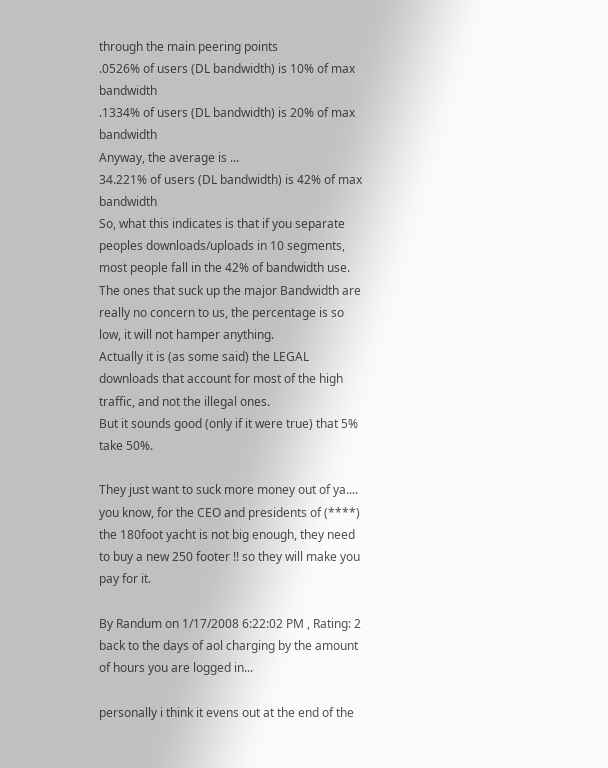through the main peering points
.0526% of users (DL bandwidth) is 10% of max bandwidth
.1334% of users (DL bandwidth) is 20% of max bandwidth
Anyway, the average is ...
34.221% of users (DL bandwidth) is 42% of max bandwidth
So, what this indicates is that if you separate peoples downloads/uploads in 10 segments, most people fall in the 42% of bandwidth use.
The ones that suck up the major Bandwidth are really no concern to us, the percentage is so low, it will not hamper anything.
Actually it is (as some said) the LEGAL downloads that account for most of the high traffic, and not the illegal ones.
But it sounds good (only if it were true) that 5% take 50%.

They just want to suck more money out of ya.... you know, for the CEO and presidents of (****) the 180foot yacht is not big enough, they need to buy a new 250 footer !! so they will make you pay for it.

By Randum on 1/17/2008 6:22:02 PM , Rating: 2
back to the days of aol charging by the amount of hours you are logged in...

personally i think it evens out at the end of the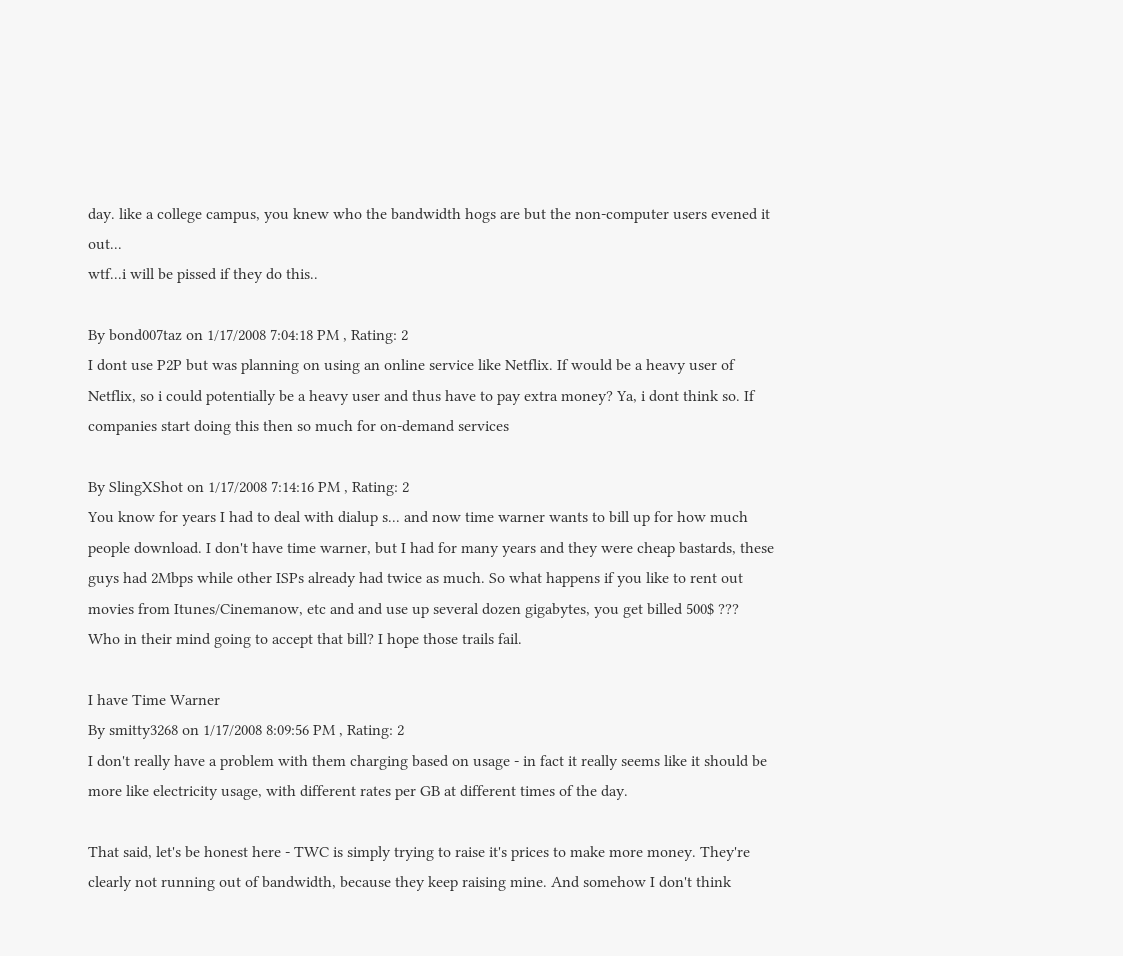day. like a college campus, you knew who the bandwidth hogs are but the non-computer users evened it out...
wtf...i will be pissed if they do this..

By bond007taz on 1/17/2008 7:04:18 PM , Rating: 2
I dont use P2P but was planning on using an online service like Netflix. If would be a heavy user of Netflix, so i could potentially be a heavy user and thus have to pay extra money? Ya, i dont think so. If companies start doing this then so much for on-demand services

By SlingXShot on 1/17/2008 7:14:16 PM , Rating: 2
You know for years I had to deal with dialup s... and now time warner wants to bill up for how much people download. I don't have time warner, but I had for many years and they were cheap bastards, these guys had 2Mbps while other ISPs already had twice as much. So what happens if you like to rent out movies from Itunes/Cinemanow, etc and and use up several dozen gigabytes, you get billed 500$ ??? Who in their mind going to accept that bill? I hope those trails fail.

I have Time Warner
By smitty3268 on 1/17/2008 8:09:56 PM , Rating: 2
I don't really have a problem with them charging based on usage - in fact it really seems like it should be more like electricity usage, with different rates per GB at different times of the day.

That said, let's be honest here - TWC is simply trying to raise it's prices to make more money. They're clearly not running out of bandwidth, because they keep raising mine. And somehow I don't think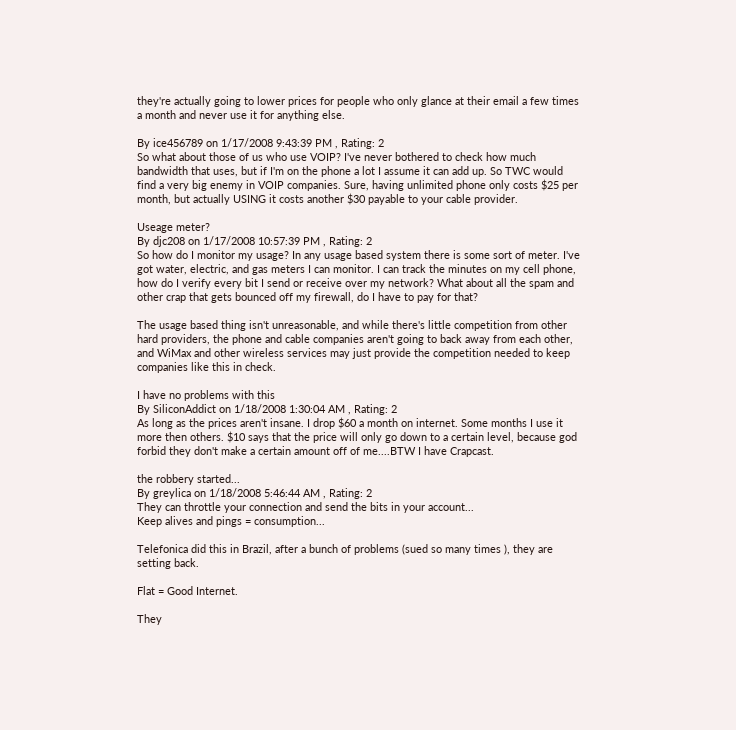they're actually going to lower prices for people who only glance at their email a few times a month and never use it for anything else.

By ice456789 on 1/17/2008 9:43:39 PM , Rating: 2
So what about those of us who use VOIP? I've never bothered to check how much bandwidth that uses, but if I'm on the phone a lot I assume it can add up. So TWC would find a very big enemy in VOIP companies. Sure, having unlimited phone only costs $25 per month, but actually USING it costs another $30 payable to your cable provider.

Useage meter?
By djc208 on 1/17/2008 10:57:39 PM , Rating: 2
So how do I monitor my usage? In any usage based system there is some sort of meter. I've got water, electric, and gas meters I can monitor. I can track the minutes on my cell phone, how do I verify every bit I send or receive over my network? What about all the spam and other crap that gets bounced off my firewall, do I have to pay for that?

The usage based thing isn't unreasonable, and while there's little competition from other hard providers, the phone and cable companies aren't going to back away from each other, and WiMax and other wireless services may just provide the competition needed to keep companies like this in check.

I have no problems with this
By SiliconAddict on 1/18/2008 1:30:04 AM , Rating: 2
As long as the prices aren't insane. I drop $60 a month on internet. Some months I use it more then others. $10 says that the price will only go down to a certain level, because god forbid they don't make a certain amount off of me....BTW I have Crapcast.

the robbery started...
By greylica on 1/18/2008 5:46:44 AM , Rating: 2
They can throttle your connection and send the bits in your account...
Keep alives and pings = consumption...

Telefonica did this in Brazil, after a bunch of problems (sued so many times ), they are setting back.

Flat = Good Internet.

They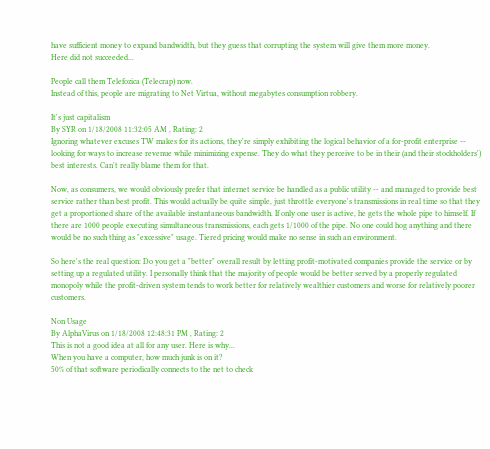have sufficient money to expand bandwidth, but they guess that corrupting the system will give them more money.
Here did not succeeded...

People call them Telefozica (Telecrap) now.
Instead of this, people are migrating to Net Virtua, without megabytes consumption robbery.

It's just capitalism
By SYR on 1/18/2008 11:32:05 AM , Rating: 2
Ignoring whatever excuses TW makes for its actions, they're simply exhibiting the logical behavior of a for-profit enterprise -- looking for ways to increase revenue while minimizing expense. They do what they perceive to be in their (and their stockholders') best interests. Can't really blame them for that.

Now, as consumers, we would obviously prefer that internet service be handled as a public utility -- and managed to provide best service rather than best profit. This would actually be quite simple, just throttle everyone's transmissions in real time so that they get a proportioned share of the available instantaneous bandwidth. If only one user is active, he gets the whole pipe to himself. If there are 1000 people executing simultaneous transmissions, each gets 1/1000 of the pipe. No one could hog anything and there would be no such thing as "excessive" usage. Tiered pricing would make no sense in such an environment.

So here's the real question: Do you get a "better" overall result by letting profit-motivated companies provide the service or by setting up a regulated utility. I personally think that the majority of people would be better served by a properly regulated monopoly while the profit-driven system tends to work better for relatively wealthier customers and worse for relatively poorer customers.

Non Usage
By AlphaVirus on 1/18/2008 12:48:31 PM , Rating: 2
This is not a good idea at all for any user. Here is why...
When you have a computer, how much junk is on it?
50% of that software periodically connects to the net to check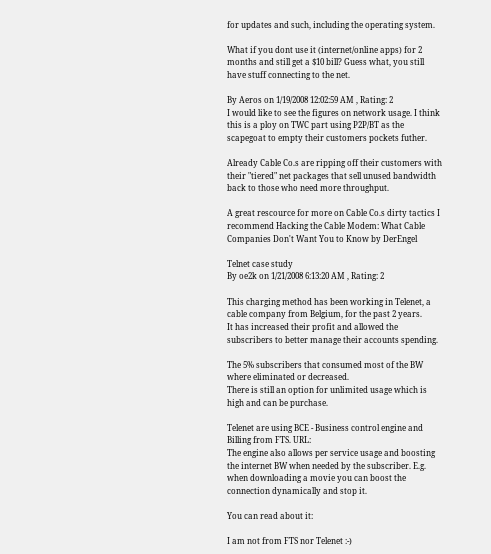for updates and such, including the operating system.

What if you dont use it (internet/online apps) for 2 months and still get a $10 bill? Guess what, you still have stuff connecting to the net.

By Aeros on 1/19/2008 12:02:59 AM , Rating: 2
I would like to see the figures on network usage. I think this is a ploy on TWC part using P2P/BT as the scapegoat to empty their customers pockets futher.

Already Cable Co.s are ripping off their customers with their "tiered" net packages that sell unused bandwidth back to those who need more throughput.

A great rescource for more on Cable Co.s dirty tactics I recommend Hacking the Cable Modem: What Cable Companies Don't Want You to Know by DerEngel

Telnet case study
By oe2k on 1/21/2008 6:13:20 AM , Rating: 2

This charging method has been working in Telenet, a cable company from Belgium, for the past 2 years.
It has increased their profit and allowed the subscribers to better manage their accounts spending.

The 5% subscribers that consumed most of the BW where eliminated or decreased.
There is still an option for unlimited usage which is high and can be purchase.

Telenet are using BCE - Business control engine and Billing from FTS. URL:
The engine also allows per service usage and boosting the internet BW when needed by the subscriber. E.g. when downloading a movie you can boost the connection dynamically and stop it.

You can read about it:

I am not from FTS nor Telenet :-)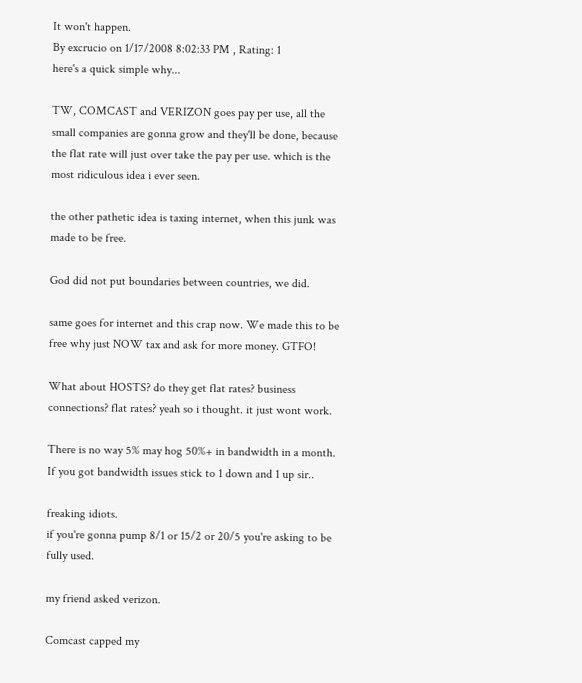It won't happen.
By excrucio on 1/17/2008 8:02:33 PM , Rating: 1
here's a quick simple why...

TW, COMCAST and VERIZON goes pay per use, all the small companies are gonna grow and they'll be done, because the flat rate will just over take the pay per use. which is the most ridiculous idea i ever seen.

the other pathetic idea is taxing internet, when this junk was made to be free.

God did not put boundaries between countries, we did.

same goes for internet and this crap now. We made this to be free why just NOW tax and ask for more money. GTFO!

What about HOSTS? do they get flat rates? business connections? flat rates? yeah so i thought. it just wont work.

There is no way 5% may hog 50%+ in bandwidth in a month.
If you got bandwidth issues stick to 1 down and 1 up sir..

freaking idiots.
if you're gonna pump 8/1 or 15/2 or 20/5 you're asking to be fully used.

my friend asked verizon.

Comcast capped my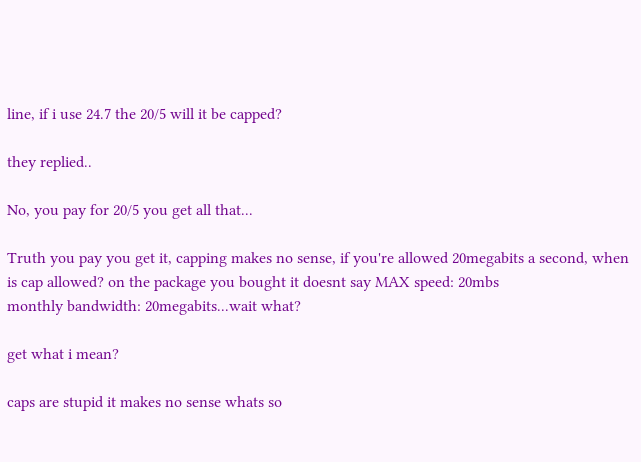line, if i use 24.7 the 20/5 will it be capped?

they replied..

No, you pay for 20/5 you get all that...

Truth you pay you get it, capping makes no sense, if you're allowed 20megabits a second, when is cap allowed? on the package you bought it doesnt say MAX speed: 20mbs
monthly bandwidth: 20megabits...wait what?

get what i mean?

caps are stupid it makes no sense whats so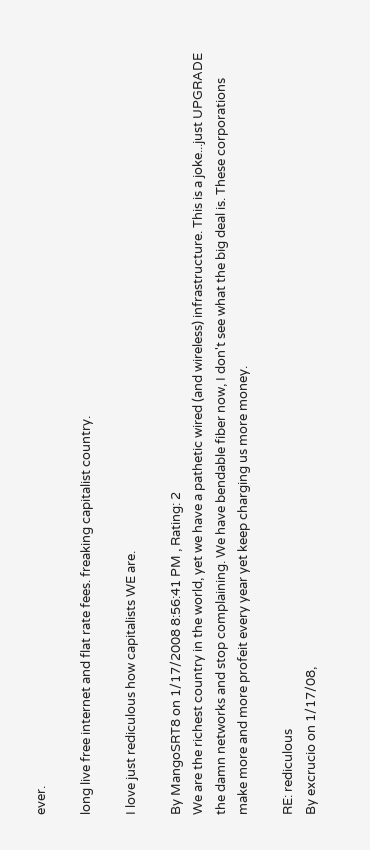ever.

long live free internet and flat rate fees. freaking capitalist country.

I love just rediculous how capitalists WE are.

By MangoSRT8 on 1/17/2008 8:56:41 PM , Rating: 2
We are the richest country in the world, yet we have a pathetic wired (and wireless) infrastructure. This is a joke...just UPGRADE the damn networks and stop complaining. We have bendable fiber now, I don't see what the big deal is. These corporations make more and more profeit every year yet keep charging us more money.

RE: rediculous
By excrucio on 1/17/08,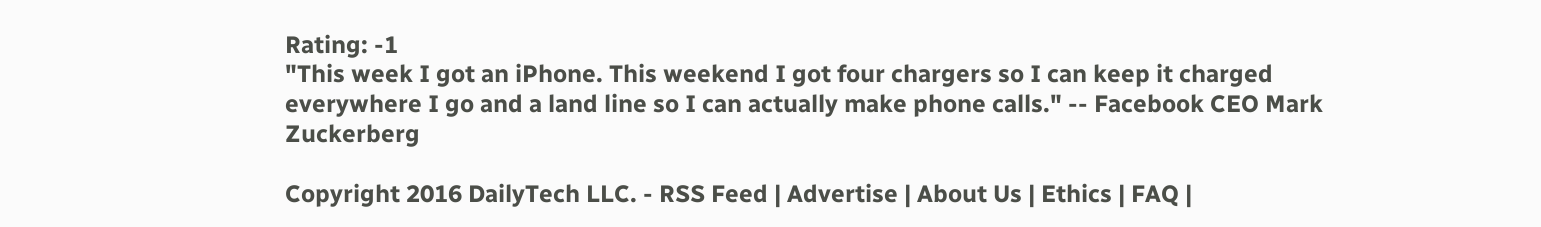Rating: -1
"This week I got an iPhone. This weekend I got four chargers so I can keep it charged everywhere I go and a land line so I can actually make phone calls." -- Facebook CEO Mark Zuckerberg

Copyright 2016 DailyTech LLC. - RSS Feed | Advertise | About Us | Ethics | FAQ |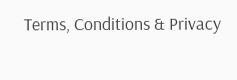Terms, Conditions & Privacy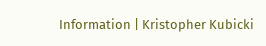Information | Kristopher Kubicki